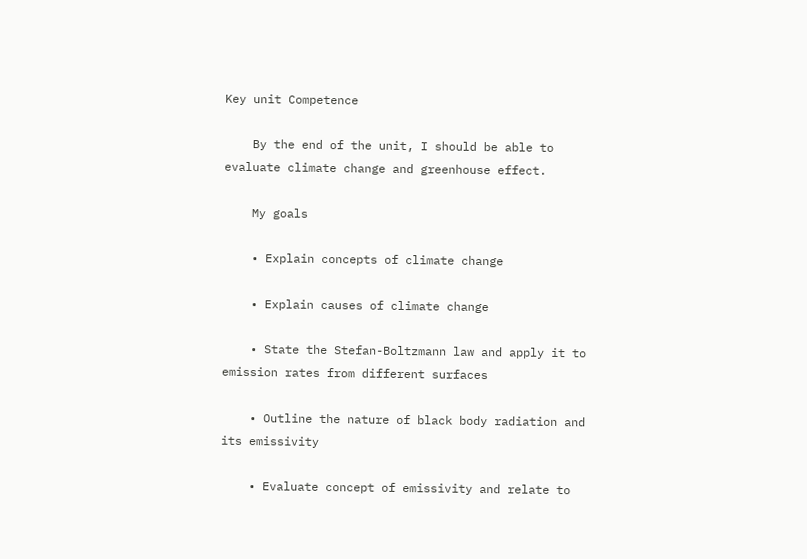Key unit Competence

    By the end of the unit, I should be able to evaluate climate change and greenhouse effect.

    My goals

    • Explain concepts of climate change

    • Explain causes of climate change

    • State the Stefan-Boltzmann law and apply it to emission rates from different surfaces

    • Outline the nature of black body radiation and its emissivity

    • Evaluate concept of emissivity and relate to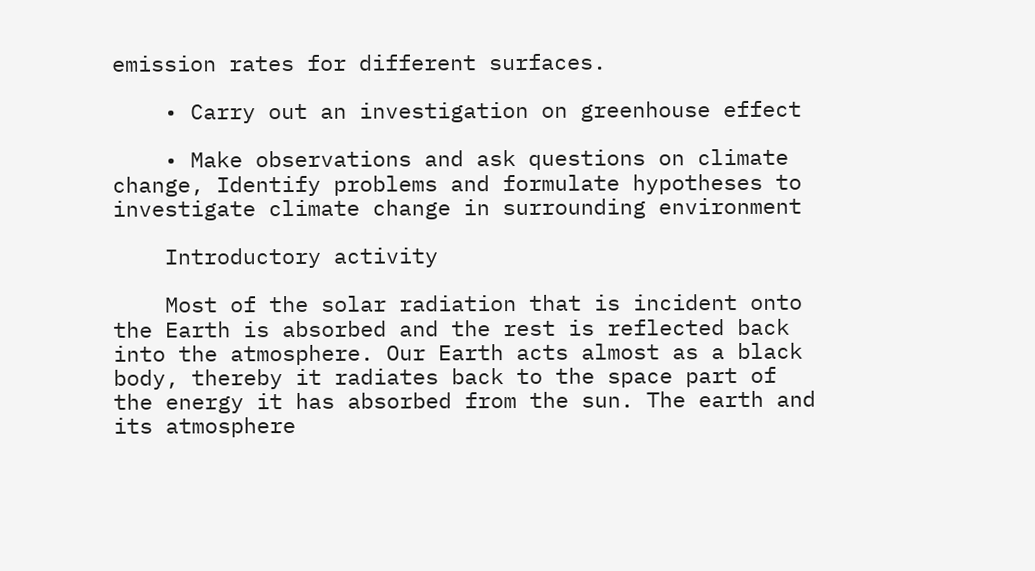emission rates for different surfaces.

    • Carry out an investigation on greenhouse effect

    • Make observations and ask questions on climate change, Identify problems and formulate hypotheses to investigate climate change in surrounding environment

    Introductory activity

    Most of the solar radiation that is incident onto the Earth is absorbed and the rest is reflected back into the atmosphere. Our Earth acts almost as a black body, thereby it radiates back to the space part of the energy it has absorbed from the sun. The earth and its atmosphere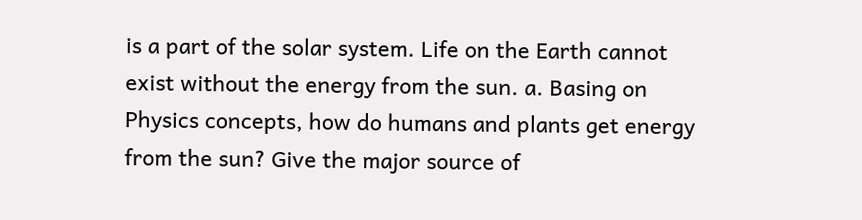is a part of the solar system. Life on the Earth cannot exist without the energy from the sun. a. Basing on Physics concepts, how do humans and plants get energy from the sun? Give the major source of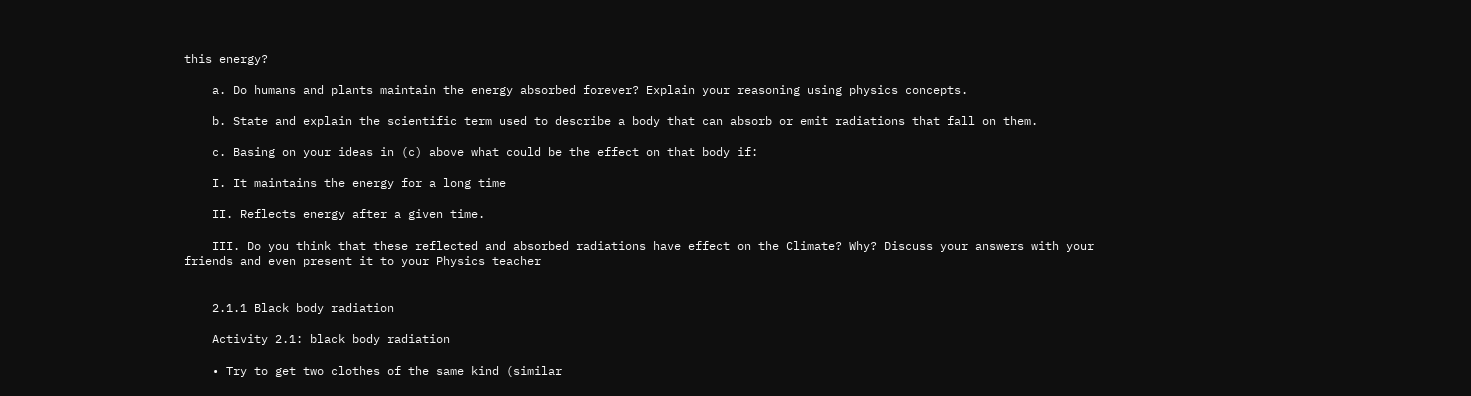this energy?

    a. Do humans and plants maintain the energy absorbed forever? Explain your reasoning using physics concepts.

    b. State and explain the scientific term used to describe a body that can absorb or emit radiations that fall on them.

    c. Basing on your ideas in (c) above what could be the effect on that body if:

    I. It maintains the energy for a long time

    II. Reflects energy after a given time.

    III. Do you think that these reflected and absorbed radiations have effect on the Climate? Why? Discuss your answers with your friends and even present it to your Physics teacher


    2.1.1 Black body radiation

    Activity 2.1: black body radiation

    • Try to get two clothes of the same kind (similar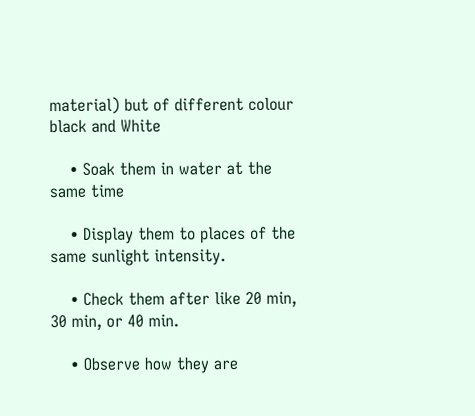material) but of different colour black and White

    • Soak them in water at the same time

    • Display them to places of the same sunlight intensity.

    • Check them after like 20 min, 30 min, or 40 min.

    • Observe how they are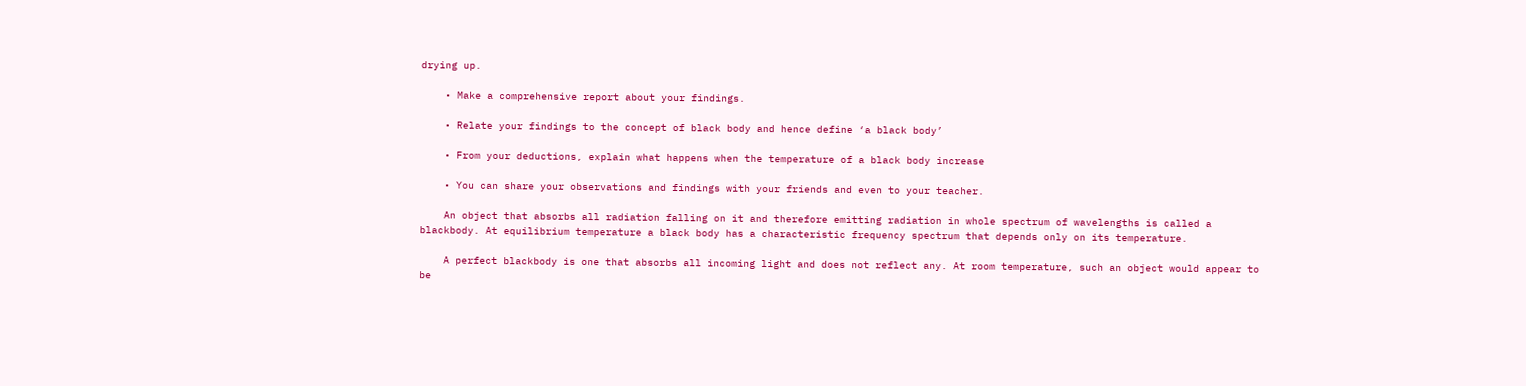drying up.

    • Make a comprehensive report about your findings.

    • Relate your findings to the concept of black body and hence define ‘a black body’

    • From your deductions, explain what happens when the temperature of a black body increase

    • You can share your observations and findings with your friends and even to your teacher.

    An object that absorbs all radiation falling on it and therefore emitting radiation in whole spectrum of wavelengths is called a blackbody. At equilibrium temperature a black body has a characteristic frequency spectrum that depends only on its temperature.

    A perfect blackbody is one that absorbs all incoming light and does not reflect any. At room temperature, such an object would appear to be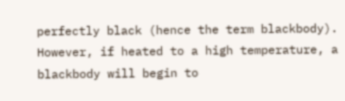perfectly black (hence the term blackbody). However, if heated to a high temperature, a blackbody will begin to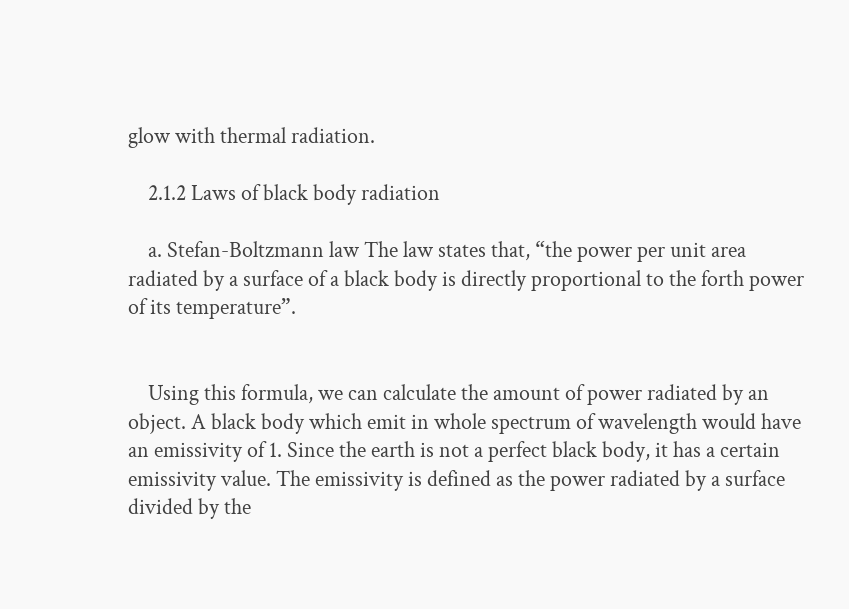glow with thermal radiation.

    2.1.2 Laws of black body radiation

    a. Stefan-Boltzmann law The law states that, “the power per unit area radiated by a surface of a black body is directly proportional to the forth power of its temperature”.


    Using this formula, we can calculate the amount of power radiated by an object. A black body which emit in whole spectrum of wavelength would have an emissivity of 1. Since the earth is not a perfect black body, it has a certain emissivity value. The emissivity is defined as the power radiated by a surface divided by the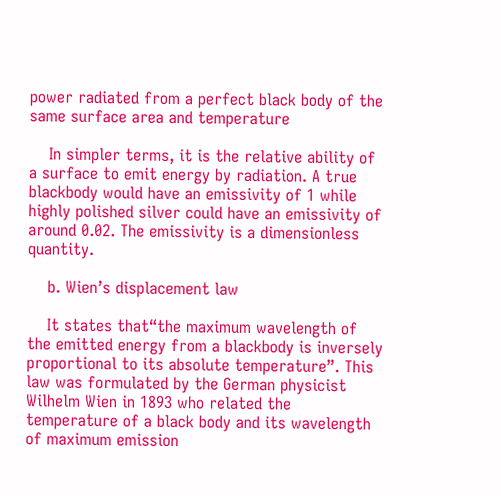power radiated from a perfect black body of the same surface area and temperature

    In simpler terms, it is the relative ability of a surface to emit energy by radiation. A true blackbody would have an emissivity of 1 while highly polished silver could have an emissivity of around 0.02. The emissivity is a dimensionless quantity.

    b. Wien’s displacement law

    It states that“the maximum wavelength of the emitted energy from a blackbody is inversely proportional to its absolute temperature”. This law was formulated by the German physicist Wilhelm Wien in 1893 who related the temperature of a black body and its wavelength of maximum emission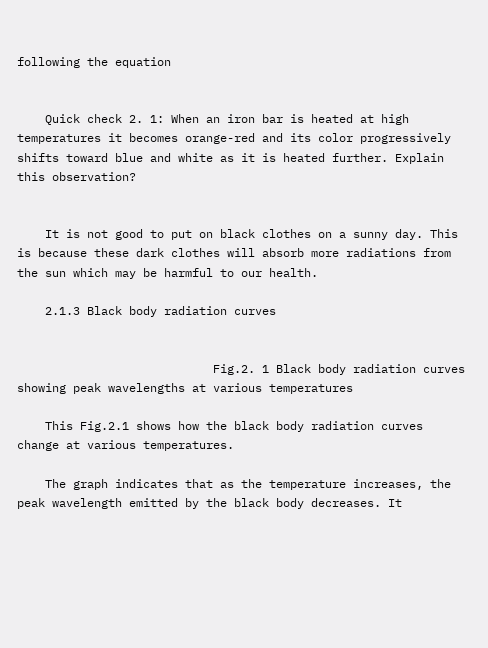following the equation


    Quick check 2. 1: When an iron bar is heated at high temperatures it becomes orange-red and its color progressively shifts toward blue and white as it is heated further. Explain this observation?


    It is not good to put on black clothes on a sunny day. This is because these dark clothes will absorb more radiations from the sun which may be harmful to our health.

    2.1.3 Black body radiation curves


                            Fig.2. 1 Black body radiation curves showing peak wavelengths at various temperatures

    This Fig.2.1 shows how the black body radiation curves change at various temperatures.

    The graph indicates that as the temperature increases, the peak wavelength emitted by the black body decreases. It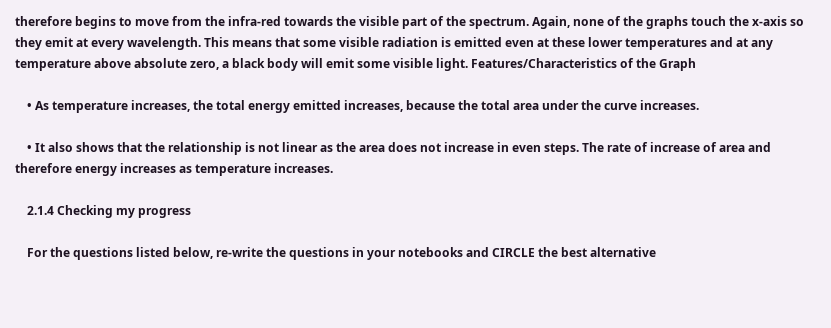therefore begins to move from the infra-red towards the visible part of the spectrum. Again, none of the graphs touch the x-axis so they emit at every wavelength. This means that some visible radiation is emitted even at these lower temperatures and at any temperature above absolute zero, a black body will emit some visible light. Features/Characteristics of the Graph

    • As temperature increases, the total energy emitted increases, because the total area under the curve increases.

    • It also shows that the relationship is not linear as the area does not increase in even steps. The rate of increase of area and therefore energy increases as temperature increases.

    2.1.4 Checking my progress

    For the questions listed below, re-write the questions in your notebooks and CIRCLE the best alternative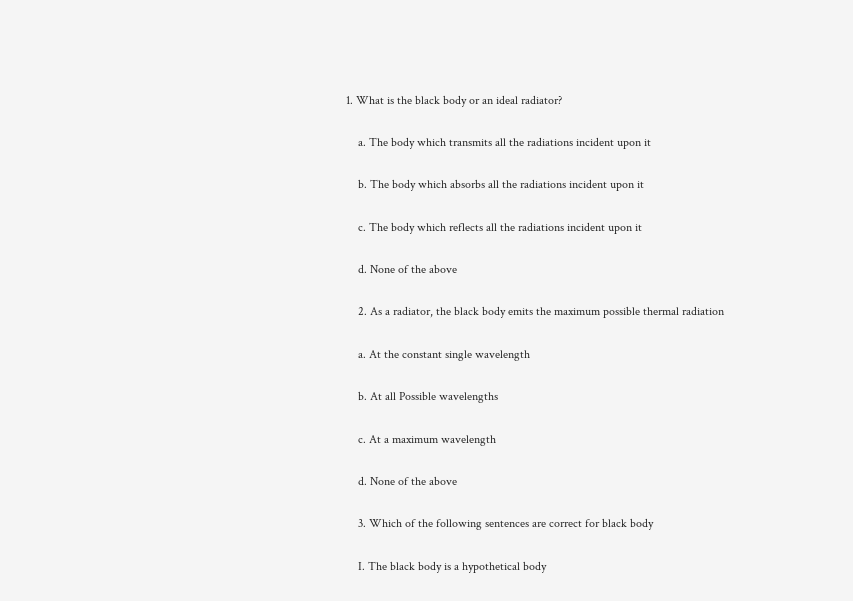1. What is the black body or an ideal radiator?

    a. The body which transmits all the radiations incident upon it

    b. The body which absorbs all the radiations incident upon it

    c. The body which reflects all the radiations incident upon it

    d. None of the above

    2. As a radiator, the black body emits the maximum possible thermal radiation

    a. At the constant single wavelength

    b. At all Possible wavelengths

    c. At a maximum wavelength

    d. None of the above

    3. Which of the following sentences are correct for black body

    I. The black body is a hypothetical body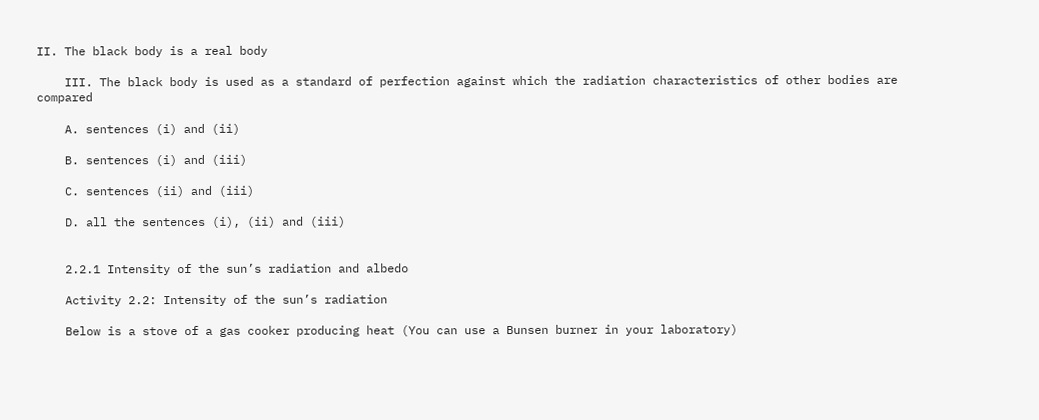II. The black body is a real body

    III. The black body is used as a standard of perfection against which the radiation characteristics of other bodies are compared

    A. sentences (i) and (ii)

    B. sentences (i) and (iii)

    C. sentences (ii) and (iii)

    D. all the sentences (i), (ii) and (iii)


    2.2.1 Intensity of the sun’s radiation and albedo

    Activity 2.2: Intensity of the sun’s radiation

    Below is a stove of a gas cooker producing heat (You can use a Bunsen burner in your laboratory)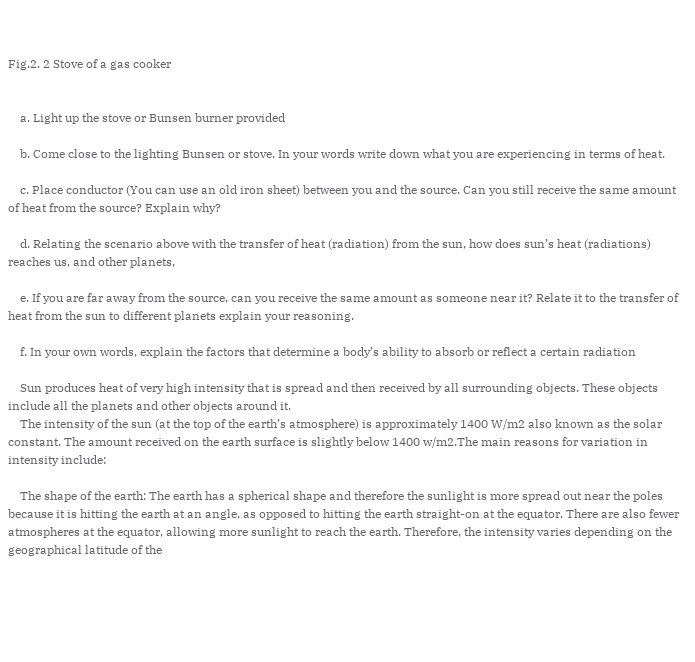Fig.2. 2 Stove of a gas cooker


    a. Light up the stove or Bunsen burner provided

    b. Come close to the lighting Bunsen or stove. In your words write down what you are experiencing in terms of heat.

    c. Place conductor (You can use an old iron sheet) between you and the source. Can you still receive the same amount of heat from the source? Explain why?

    d. Relating the scenario above with the transfer of heat (radiation) from the sun, how does sun’s heat (radiations) reaches us, and other planets,

    e. If you are far away from the source, can you receive the same amount as someone near it? Relate it to the transfer of heat from the sun to different planets explain your reasoning.

    f. In your own words, explain the factors that determine a body’s ability to absorb or reflect a certain radiation

    Sun produces heat of very high intensity that is spread and then received by all surrounding objects. These objects include all the planets and other objects around it.
    The intensity of the sun (at the top of the earth’s atmosphere) is approximately 1400 W/m2 also known as the solar constant. The amount received on the earth surface is slightly below 1400 w/m2.The main reasons for variation in intensity include:

    The shape of the earth: The earth has a spherical shape and therefore the sunlight is more spread out near the poles because it is hitting the earth at an angle, as opposed to hitting the earth straight-on at the equator. There are also fewer atmospheres at the equator, allowing more sunlight to reach the earth. Therefore, the intensity varies depending on the geographical latitude of the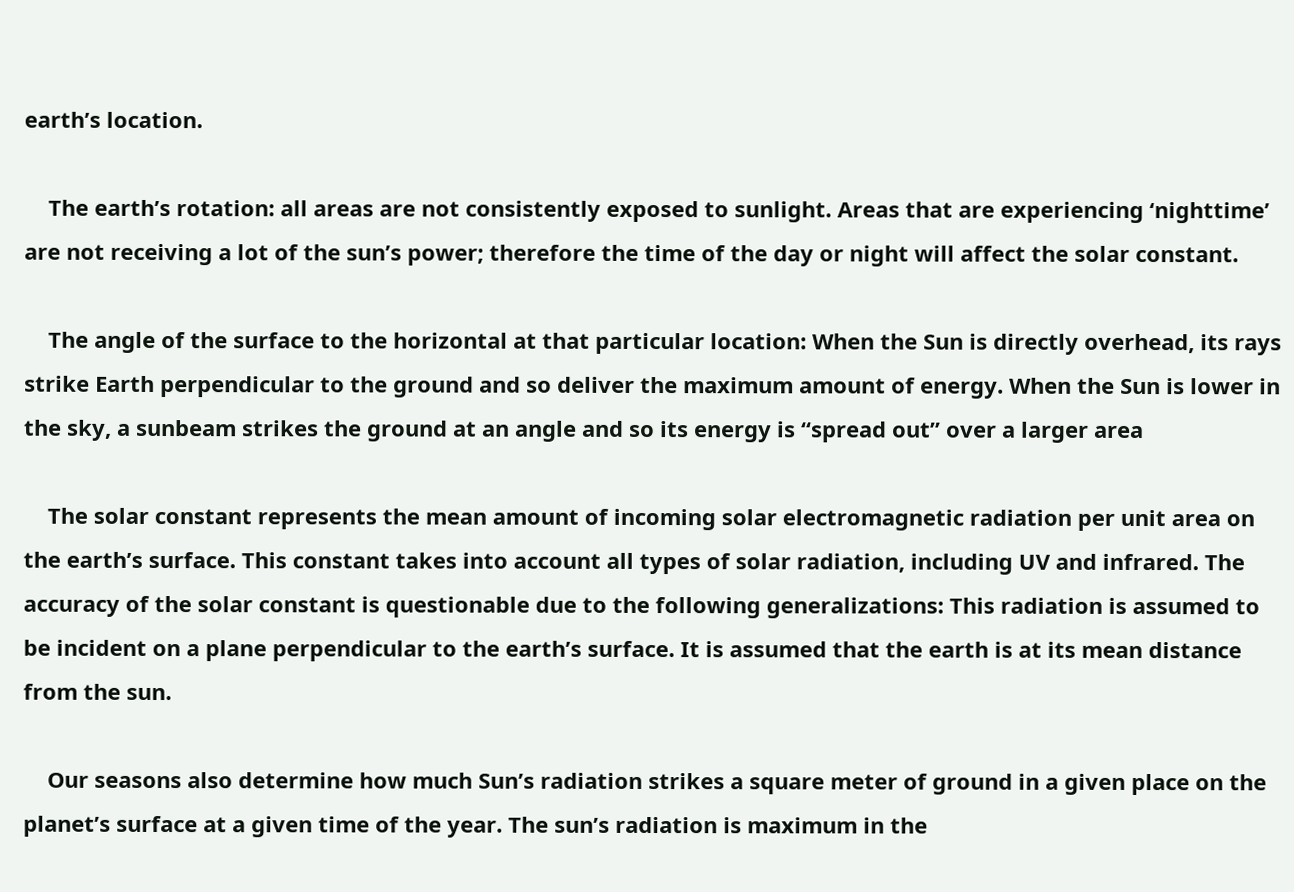earth’s location.

    The earth’s rotation: all areas are not consistently exposed to sunlight. Areas that are experiencing ‘nighttime’ are not receiving a lot of the sun’s power; therefore the time of the day or night will affect the solar constant.

    The angle of the surface to the horizontal at that particular location: When the Sun is directly overhead, its rays strike Earth perpendicular to the ground and so deliver the maximum amount of energy. When the Sun is lower in the sky, a sunbeam strikes the ground at an angle and so its energy is “spread out” over a larger area

    The solar constant represents the mean amount of incoming solar electromagnetic radiation per unit area on the earth’s surface. This constant takes into account all types of solar radiation, including UV and infrared. The accuracy of the solar constant is questionable due to the following generalizations: This radiation is assumed to be incident on a plane perpendicular to the earth’s surface. It is assumed that the earth is at its mean distance from the sun.

    Our seasons also determine how much Sun’s radiation strikes a square meter of ground in a given place on the planet’s surface at a given time of the year. The sun’s radiation is maximum in the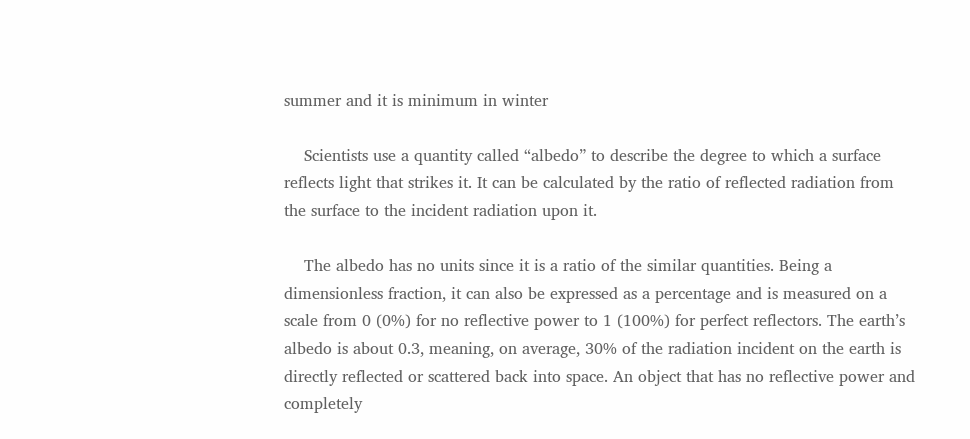summer and it is minimum in winter

    Scientists use a quantity called “albedo” to describe the degree to which a surface reflects light that strikes it. It can be calculated by the ratio of reflected radiation from the surface to the incident radiation upon it.

    The albedo has no units since it is a ratio of the similar quantities. Being a dimensionless fraction, it can also be expressed as a percentage and is measured on a scale from 0 (0%) for no reflective power to 1 (100%) for perfect reflectors. The earth’s albedo is about 0.3, meaning, on average, 30% of the radiation incident on the earth is directly reflected or scattered back into space. An object that has no reflective power and completely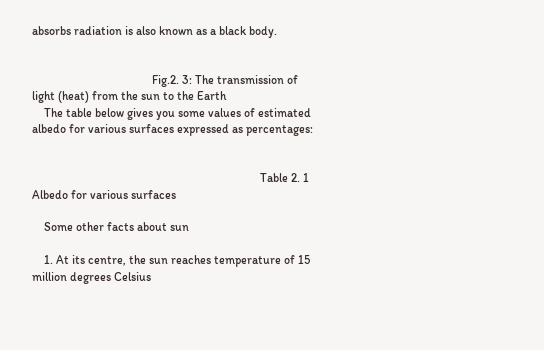absorbs radiation is also known as a black body.


                                        Fig.2. 3: The transmission of light (heat) from the sun to the Earth
    The table below gives you some values of estimated albedo for various surfaces expressed as percentages:


                                                                            Table 2. 1 Albedo for various surfaces

    Some other facts about sun

    1. At its centre, the sun reaches temperature of 15 million degrees Celsius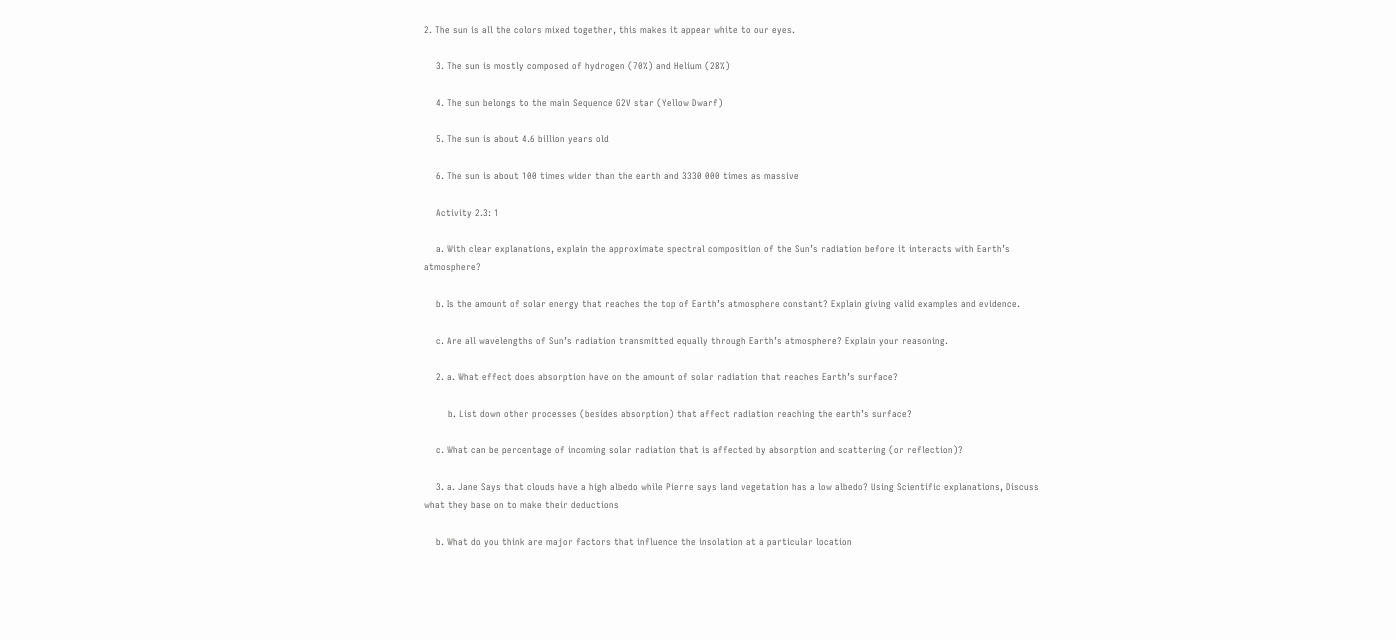2. The sun is all the colors mixed together, this makes it appear white to our eyes.

    3. The sun is mostly composed of hydrogen (70%) and Helium (28%)

    4. The sun belongs to the main Sequence G2V star (Yellow Dwarf)

    5. The sun is about 4.6 billion years old

    6. The sun is about 100 times wider than the earth and 3330 000 times as massive

    Activity 2.3: 1

    a. With clear explanations, explain the approximate spectral composition of the Sun’s radiation before it interacts with Earth’s atmosphere?

    b. Is the amount of solar energy that reaches the top of Earth’s atmosphere constant? Explain giving valid examples and evidence.

    c. Are all wavelengths of Sun’s radiation transmitted equally through Earth’s atmosphere? Explain your reasoning.

    2. a. What effect does absorption have on the amount of solar radiation that reaches Earth’s surface?

        b. List down other processes (besides absorption) that affect radiation reaching the earth’s surface?

    c. What can be percentage of incoming solar radiation that is affected by absorption and scattering (or reflection)?

    3. a. Jane Says that clouds have a high albedo while Pierre says land vegetation has a low albedo? Using Scientific explanations, Discuss what they base on to make their deductions

    b. What do you think are major factors that influence the insolation at a particular location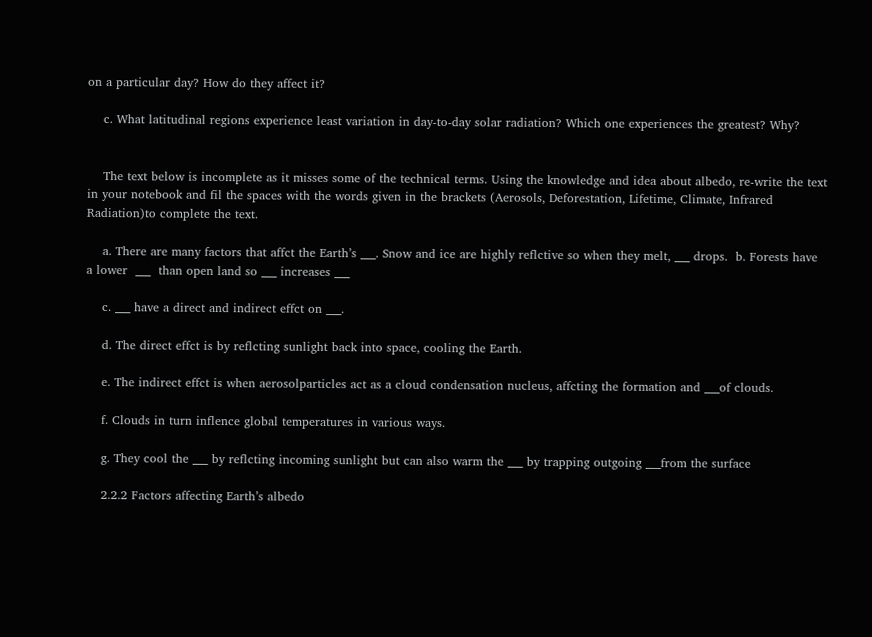on a particular day? How do they affect it?

    c. What latitudinal regions experience least variation in day-to-day solar radiation? Which one experiences the greatest? Why?


    The text below is incomplete as it misses some of the technical terms. Using the knowledge and idea about albedo, re-write the text in your notebook and fil the spaces with the words given in the brackets (Aerosols, Deforestation, Lifetime, Climate, Infrared Radiation)to complete the text.

    a. There are many factors that affct the Earth’s ___. Snow and ice are highly reflctive so when they melt, ___ drops.  b. Forests have a lower  ___  than open land so ___ increases ___

    c. ___ have a direct and indirect effct on ___.

    d. The direct effct is by reflcting sunlight back into space, cooling the Earth.

    e. The indirect effct is when aerosolparticles act as a cloud condensation nucleus, affcting the formation and ___of clouds.

    f. Clouds in turn inflence global temperatures in various ways.

    g. They cool the ___ by reflcting incoming sunlight but can also warm the ___ by trapping outgoing ___from the surface

    2.2.2 Factors affecting Earth’s albedo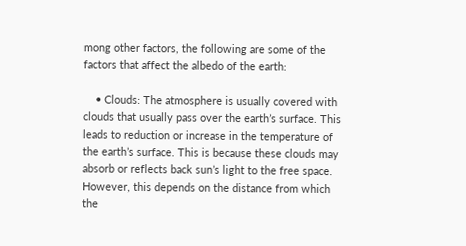mong other factors, the following are some of the factors that affect the albedo of the earth:

    • Clouds: The atmosphere is usually covered with clouds that usually pass over the earth’s surface. This leads to reduction or increase in the temperature of the earth’s surface. This is because these clouds may absorb or reflects back sun’s light to the free space. However, this depends on the distance from which the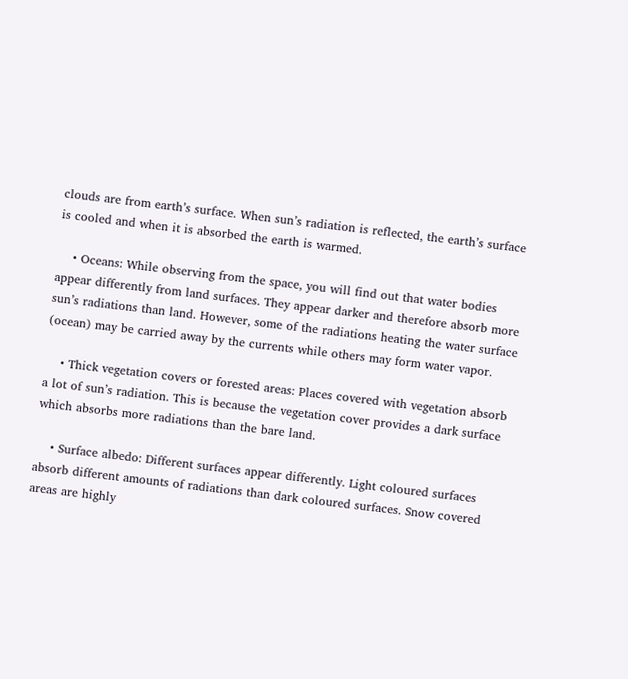clouds are from earth’s surface. When sun’s radiation is reflected, the earth’s surface is cooled and when it is absorbed the earth is warmed.

    • Oceans: While observing from the space, you will find out that water bodies appear differently from land surfaces. They appear darker and therefore absorb more sun’s radiations than land. However, some of the radiations heating the water surface (ocean) may be carried away by the currents while others may form water vapor.

    • Thick vegetation covers or forested areas: Places covered with vegetation absorb a lot of sun’s radiation. This is because the vegetation cover provides a dark surface which absorbs more radiations than the bare land.

    • Surface albedo: Different surfaces appear differently. Light coloured surfaces absorb different amounts of radiations than dark coloured surfaces. Snow covered areas are highly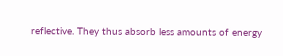reflective. They thus absorb less amounts of energy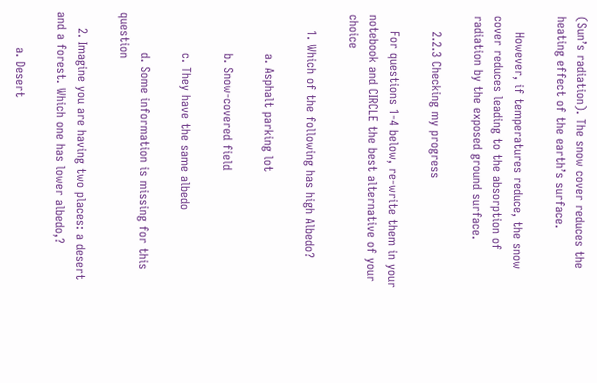(Sun’s radiation). The snow cover reduces the heating effect of the earth’s surface.

    However, if temperatures reduce, the snow cover reduces leading to the absorption of radiation by the exposed ground surface.

    2.2.3 Checking my progress

    For questions 1-4 below, re-write them in your notebook and CIRCLE the best alternative of your choice

    1. Which of the following has high Albedo?

          a. Asphalt parking lot

          b. Snow-covered field

          c. They have the same albedo

          d. Some information is missing for this question

    2. Imagine you are having two places: a desert and a forest. Which one has lower albedo,?

         a. Desert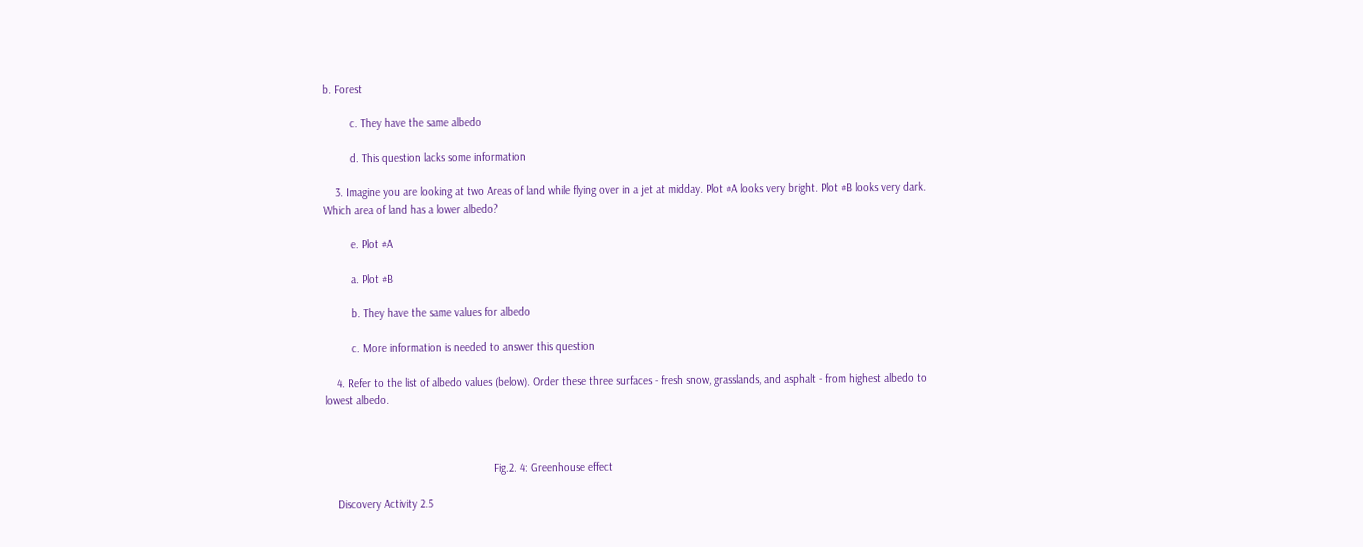b. Forest

         c. They have the same albedo

         d. This question lacks some information

    3. Imagine you are looking at two Areas of land while flying over in a jet at midday. Plot #A looks very bright. Plot #B looks very dark. Which area of land has a lower albedo?

         e. Plot #A

         a. Plot #B

         b. They have the same values for albedo

         c. More information is needed to answer this question

    4. Refer to the list of albedo values (below). Order these three surfaces - fresh snow, grasslands, and asphalt - from highest albedo to lowest albedo.



                                                        Fig.2. 4: Greenhouse effect

    Discovery Activity 2.5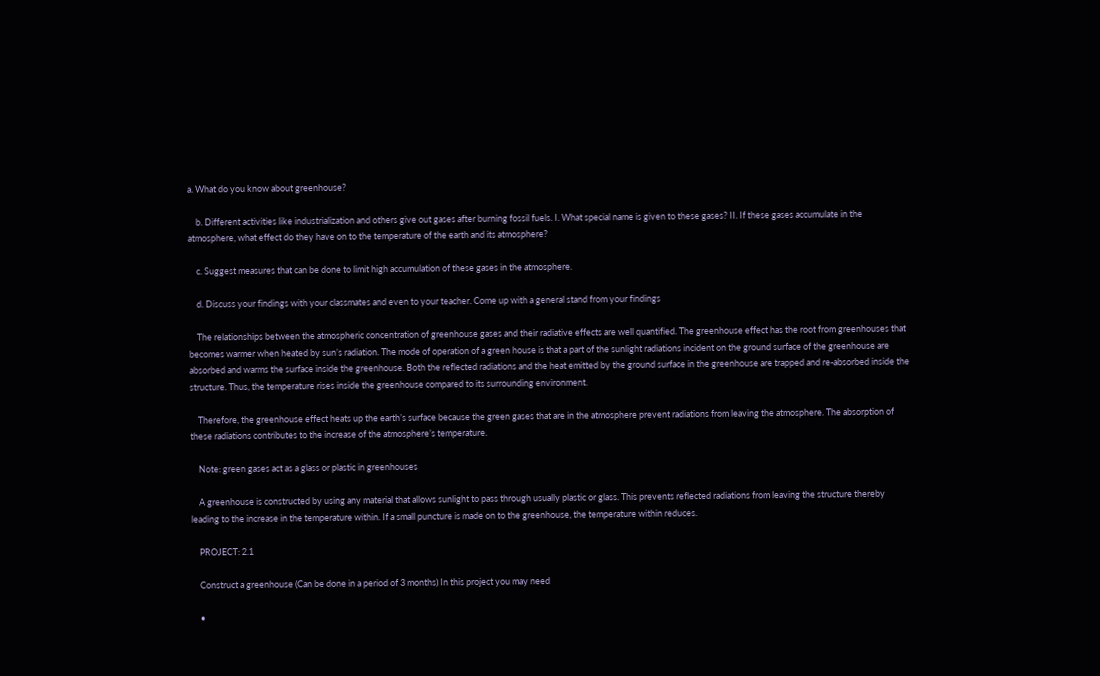a. What do you know about greenhouse?

    b. Different activities like industrialization and others give out gases after burning fossil fuels. I. What special name is given to these gases? II. If these gases accumulate in the atmosphere, what effect do they have on to the temperature of the earth and its atmosphere?

    c. Suggest measures that can be done to limit high accumulation of these gases in the atmosphere.

    d. Discuss your findings with your classmates and even to your teacher. Come up with a general stand from your findings

    The relationships between the atmospheric concentration of greenhouse gases and their radiative effects are well quantified. The greenhouse effect has the root from greenhouses that becomes warmer when heated by sun’s radiation. The mode of operation of a green house is that a part of the sunlight radiations incident on the ground surface of the greenhouse are absorbed and warms the surface inside the greenhouse. Both the reflected radiations and the heat emitted by the ground surface in the greenhouse are trapped and re-absorbed inside the structure. Thus, the temperature rises inside the greenhouse compared to its surrounding environment.

    Therefore, the greenhouse effect heats up the earth’s surface because the green gases that are in the atmosphere prevent radiations from leaving the atmosphere. The absorption of these radiations contributes to the increase of the atmosphere’s temperature.

    Note: green gases act as a glass or plastic in greenhouses

    A greenhouse is constructed by using any material that allows sunlight to pass through usually plastic or glass. This prevents reflected radiations from leaving the structure thereby leading to the increase in the temperature within. If a small puncture is made on to the greenhouse, the temperature within reduces.

    PROJECT: 2.1

    Construct a greenhouse (Can be done in a period of 3 months) In this project you may need

    •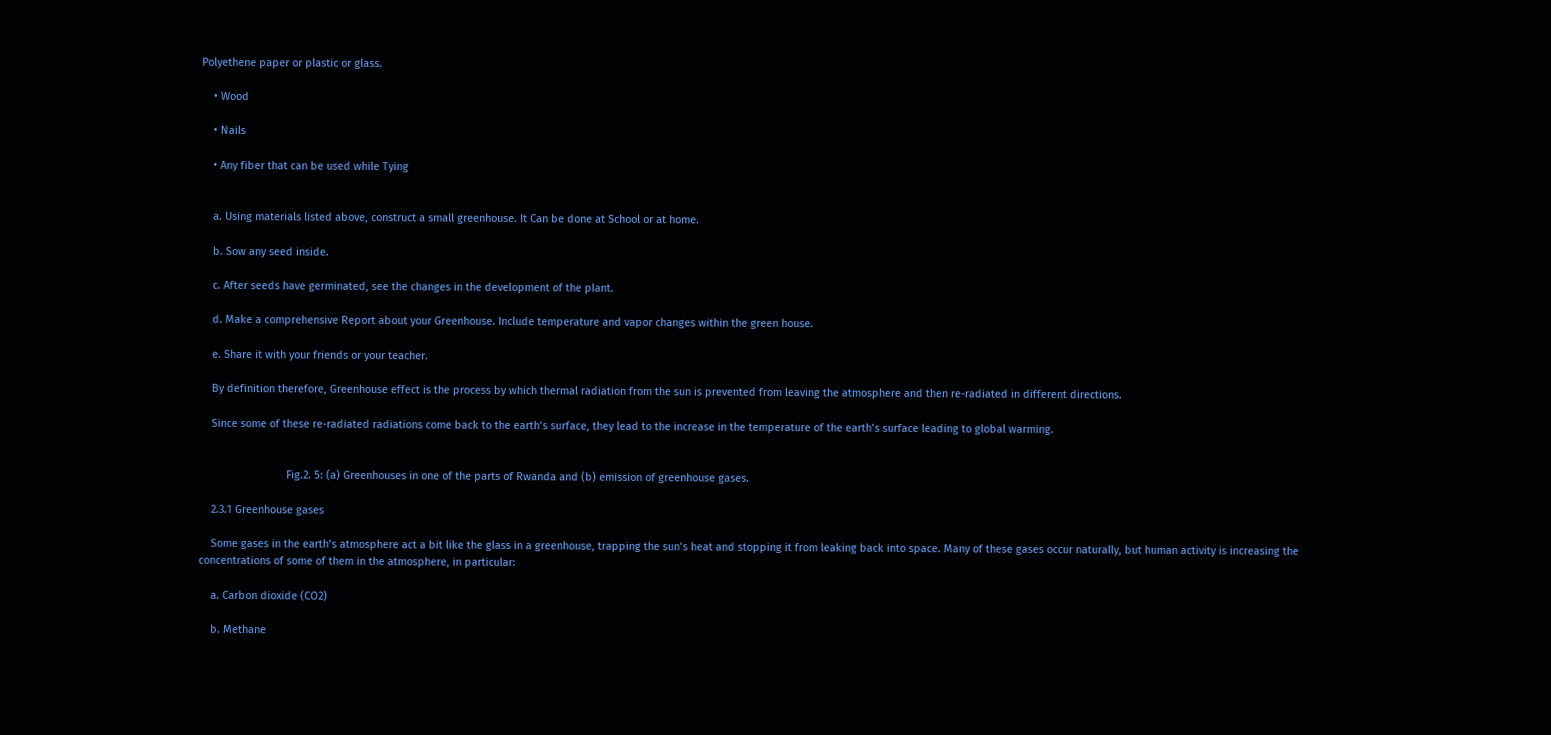Polyethene paper or plastic or glass.

    • Wood

    • Nails

    • Any fiber that can be used while Tying


    a. Using materials listed above, construct a small greenhouse. It Can be done at School or at home.

    b. Sow any seed inside.

    c. After seeds have germinated, see the changes in the development of the plant.

    d. Make a comprehensive Report about your Greenhouse. Include temperature and vapor changes within the green house.

    e. Share it with your friends or your teacher.

    By definition therefore, Greenhouse effect is the process by which thermal radiation from the sun is prevented from leaving the atmosphere and then re-radiated in different directions.

    Since some of these re-radiated radiations come back to the earth’s surface, they lead to the increase in the temperature of the earth’s surface leading to global warming.


                             Fig.2. 5: (a) Greenhouses in one of the parts of Rwanda and (b) emission of greenhouse gases.

    2.3.1 Greenhouse gases

    Some gases in the earth’s atmosphere act a bit like the glass in a greenhouse, trapping the sun’s heat and stopping it from leaking back into space. Many of these gases occur naturally, but human activity is increasing the concentrations of some of them in the atmosphere, in particular:

    a. Carbon dioxide (CO2)

    b. Methane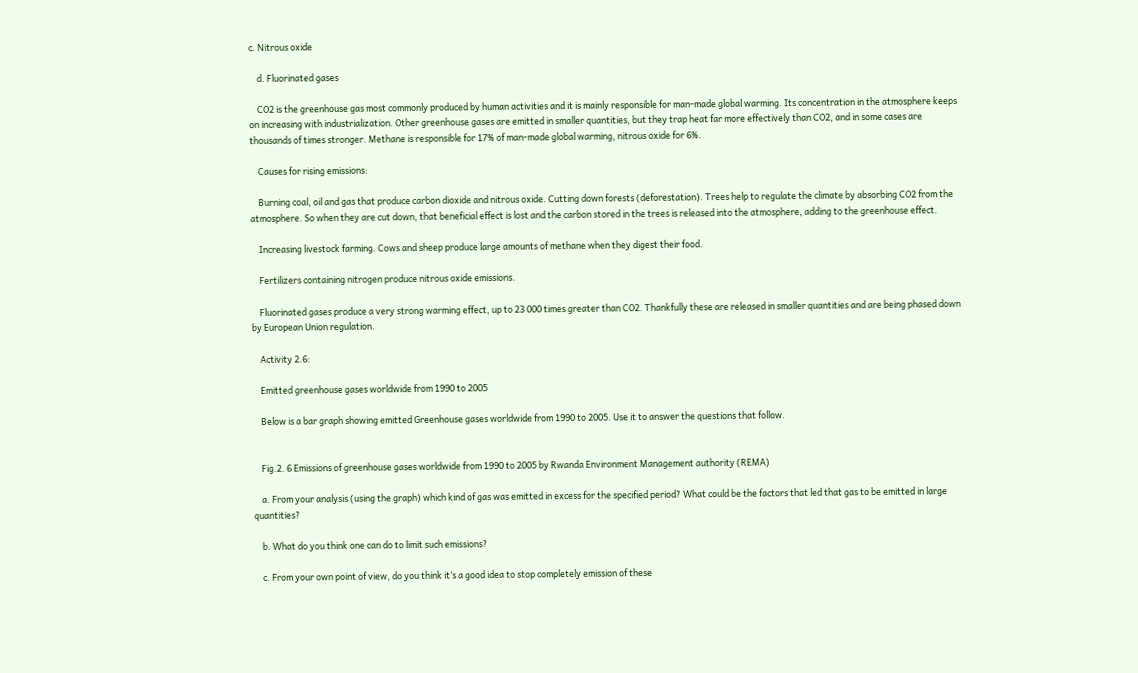c. Nitrous oxide

    d. Fluorinated gases

    CO2 is the greenhouse gas most commonly produced by human activities and it is mainly responsible for man-made global warming. Its concentration in the atmosphere keeps on increasing with industrialization. Other greenhouse gases are emitted in smaller quantities, but they trap heat far more effectively than CO2, and in some cases are thousands of times stronger. Methane is responsible for 17% of man-made global warming, nitrous oxide for 6%.

    Causes for rising emissions:

    Burning coal, oil and gas that produce carbon dioxide and nitrous oxide. Cutting down forests (deforestation). Trees help to regulate the climate by absorbing CO2 from the atmosphere. So when they are cut down, that beneficial effect is lost and the carbon stored in the trees is released into the atmosphere, adding to the greenhouse effect.

    Increasing livestock farming. Cows and sheep produce large amounts of methane when they digest their food.

    Fertilizers containing nitrogen produce nitrous oxide emissions.

    Fluorinated gases produce a very strong warming effect, up to 23 000 times greater than CO2. Thankfully these are released in smaller quantities and are being phased down by European Union regulation.

    Activity 2.6:

    Emitted greenhouse gases worldwide from 1990 to 2005

    Below is a bar graph showing emitted Greenhouse gases worldwide from 1990 to 2005. Use it to answer the questions that follow.


    Fig.2. 6 Emissions of greenhouse gases worldwide from 1990 to 2005 by Rwanda Environment Management authority (REMA)

    a. From your analysis (using the graph) which kind of gas was emitted in excess for the specified period? What could be the factors that led that gas to be emitted in large quantities?

    b. What do you think one can do to limit such emissions?

    c. From your own point of view, do you think it’s a good idea to stop completely emission of these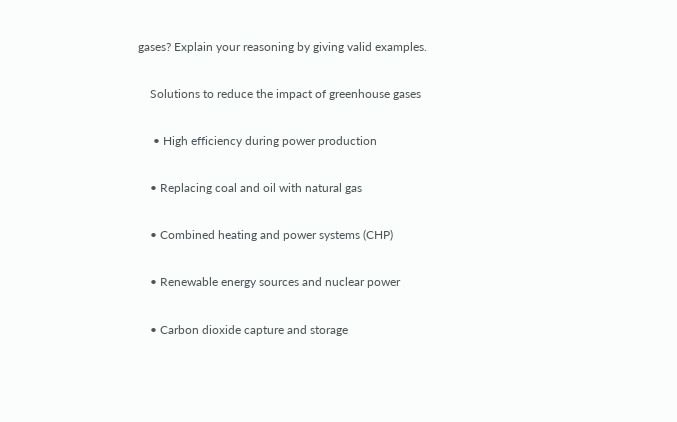gases? Explain your reasoning by giving valid examples.

    Solutions to reduce the impact of greenhouse gases

     • High efficiency during power production

    • Replacing coal and oil with natural gas

    • Combined heating and power systems (CHP)

    • Renewable energy sources and nuclear power

    • Carbon dioxide capture and storage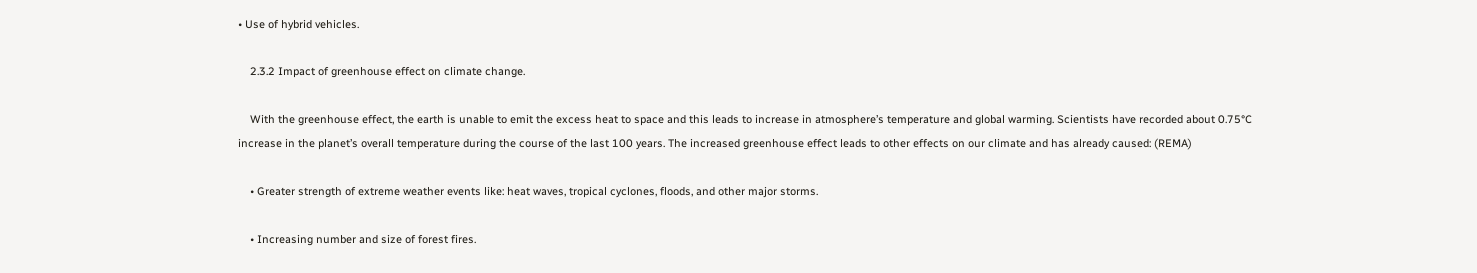• Use of hybrid vehicles.

    2.3.2 Impact of greenhouse effect on climate change.

    With the greenhouse effect, the earth is unable to emit the excess heat to space and this leads to increase in atmosphere’s temperature and global warming. Scientists have recorded about 0.75°C increase in the planet’s overall temperature during the course of the last 100 years. The increased greenhouse effect leads to other effects on our climate and has already caused: (REMA)

    • Greater strength of extreme weather events like: heat waves, tropical cyclones, floods, and other major storms.

    • Increasing number and size of forest fires.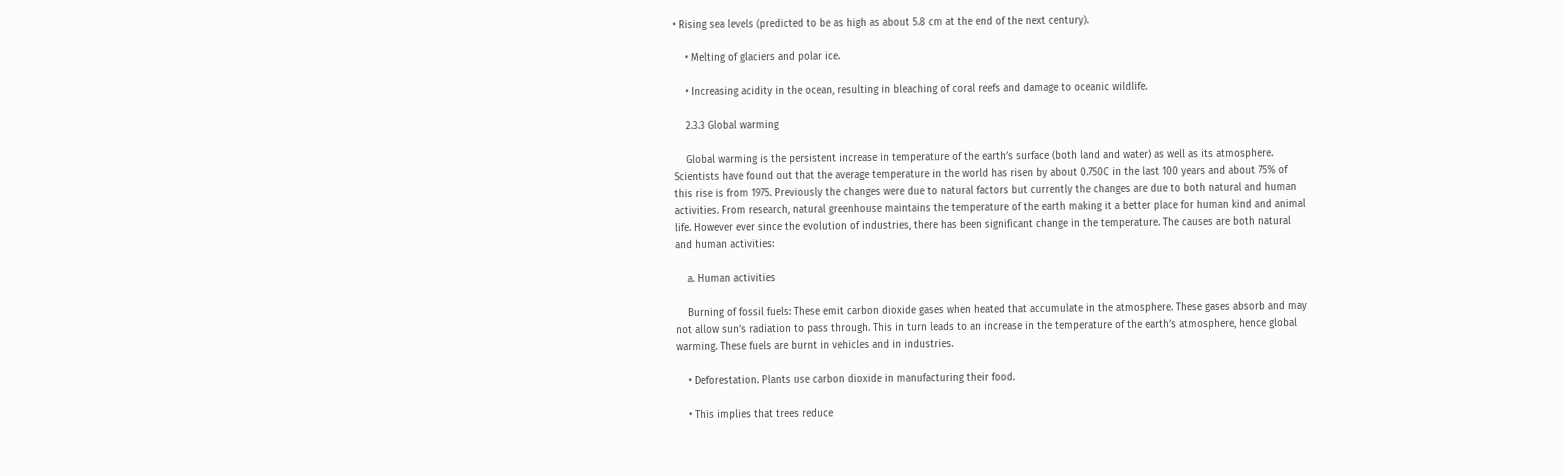• Rising sea levels (predicted to be as high as about 5.8 cm at the end of the next century).

    • Melting of glaciers and polar ice.

    • Increasing acidity in the ocean, resulting in bleaching of coral reefs and damage to oceanic wildlife.

    2.3.3 Global warming

    Global warming is the persistent increase in temperature of the earth’s surface (both land and water) as well as its atmosphere. Scientists have found out that the average temperature in the world has risen by about 0.750C in the last 100 years and about 75% of this rise is from 1975. Previously the changes were due to natural factors but currently the changes are due to both natural and human activities. From research, natural greenhouse maintains the temperature of the earth making it a better place for human kind and animal life. However ever since the evolution of industries, there has been significant change in the temperature. The causes are both natural and human activities:

    a. Human activities

    Burning of fossil fuels: These emit carbon dioxide gases when heated that accumulate in the atmosphere. These gases absorb and may not allow sun’s radiation to pass through. This in turn leads to an increase in the temperature of the earth’s atmosphere, hence global warming. These fuels are burnt in vehicles and in industries.

    • Deforestation. Plants use carbon dioxide in manufacturing their food.

    • This implies that trees reduce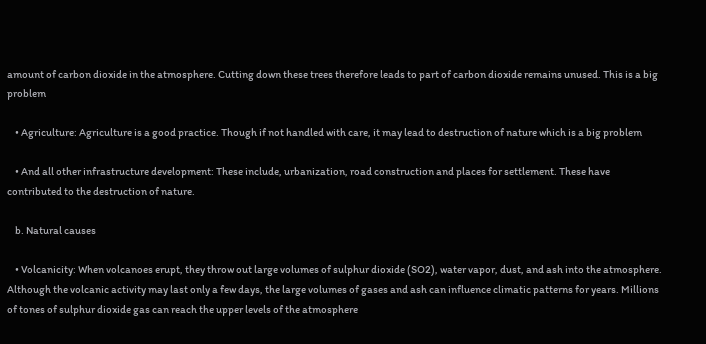amount of carbon dioxide in the atmosphere. Cutting down these trees therefore leads to part of carbon dioxide remains unused. This is a big problem

    • Agriculture: Agriculture is a good practice. Though if not handled with care, it may lead to destruction of nature which is a big problem

    • And all other infrastructure development: These include, urbanization, road construction and places for settlement. These have contributed to the destruction of nature.

    b. Natural causes

    • Volcanicity: When volcanoes erupt, they throw out large volumes of sulphur dioxide (SO2), water vapor, dust, and ash into the atmosphere. Although the volcanic activity may last only a few days, the large volumes of gases and ash can influence climatic patterns for years. Millions of tones of sulphur dioxide gas can reach the upper levels of the atmosphere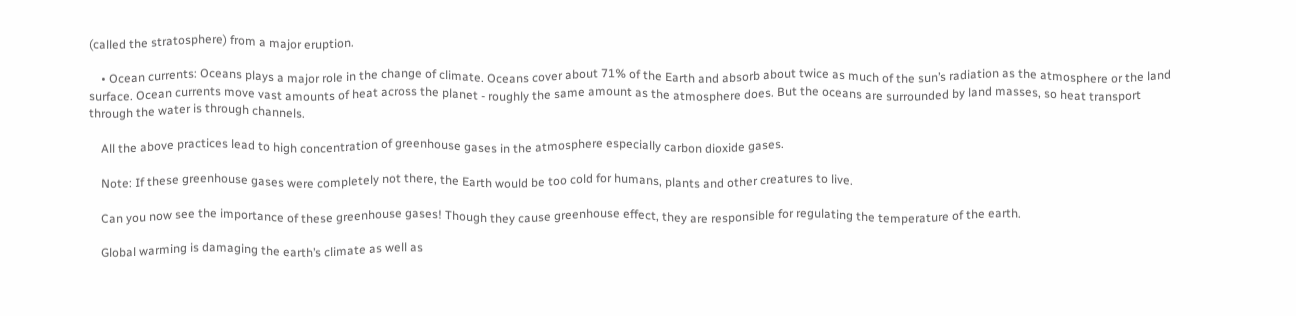(called the stratosphere) from a major eruption.

    • Ocean currents: Oceans plays a major role in the change of climate. Oceans cover about 71% of the Earth and absorb about twice as much of the sun’s radiation as the atmosphere or the land surface. Ocean currents move vast amounts of heat across the planet - roughly the same amount as the atmosphere does. But the oceans are surrounded by land masses, so heat transport through the water is through channels.

    All the above practices lead to high concentration of greenhouse gases in the atmosphere especially carbon dioxide gases.

    Note: If these greenhouse gases were completely not there, the Earth would be too cold for humans, plants and other creatures to live.

    Can you now see the importance of these greenhouse gases! Though they cause greenhouse effect, they are responsible for regulating the temperature of the earth.

    Global warming is damaging the earth’s climate as well as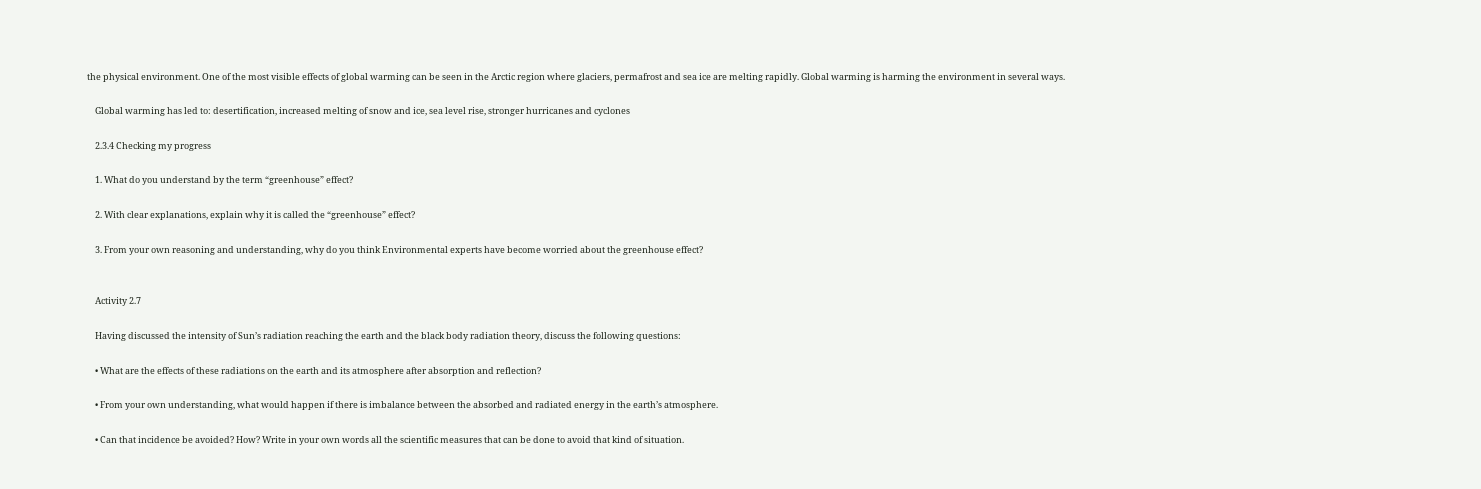the physical environment. One of the most visible effects of global warming can be seen in the Arctic region where glaciers, permafrost and sea ice are melting rapidly. Global warming is harming the environment in several ways.

    Global warming has led to: desertification, increased melting of snow and ice, sea level rise, stronger hurricanes and cyclones

    2.3.4 Checking my progress

    1. What do you understand by the term “greenhouse” effect?

    2. With clear explanations, explain why it is called the “greenhouse” effect?

    3. From your own reasoning and understanding, why do you think Environmental experts have become worried about the greenhouse effect?


    Activity 2.7

    Having discussed the intensity of Sun’s radiation reaching the earth and the black body radiation theory, discuss the following questions:

    • What are the effects of these radiations on the earth and its atmosphere after absorption and reflection?

    • From your own understanding, what would happen if there is imbalance between the absorbed and radiated energy in the earth’s atmosphere.

    • Can that incidence be avoided? How? Write in your own words all the scientific measures that can be done to avoid that kind of situation.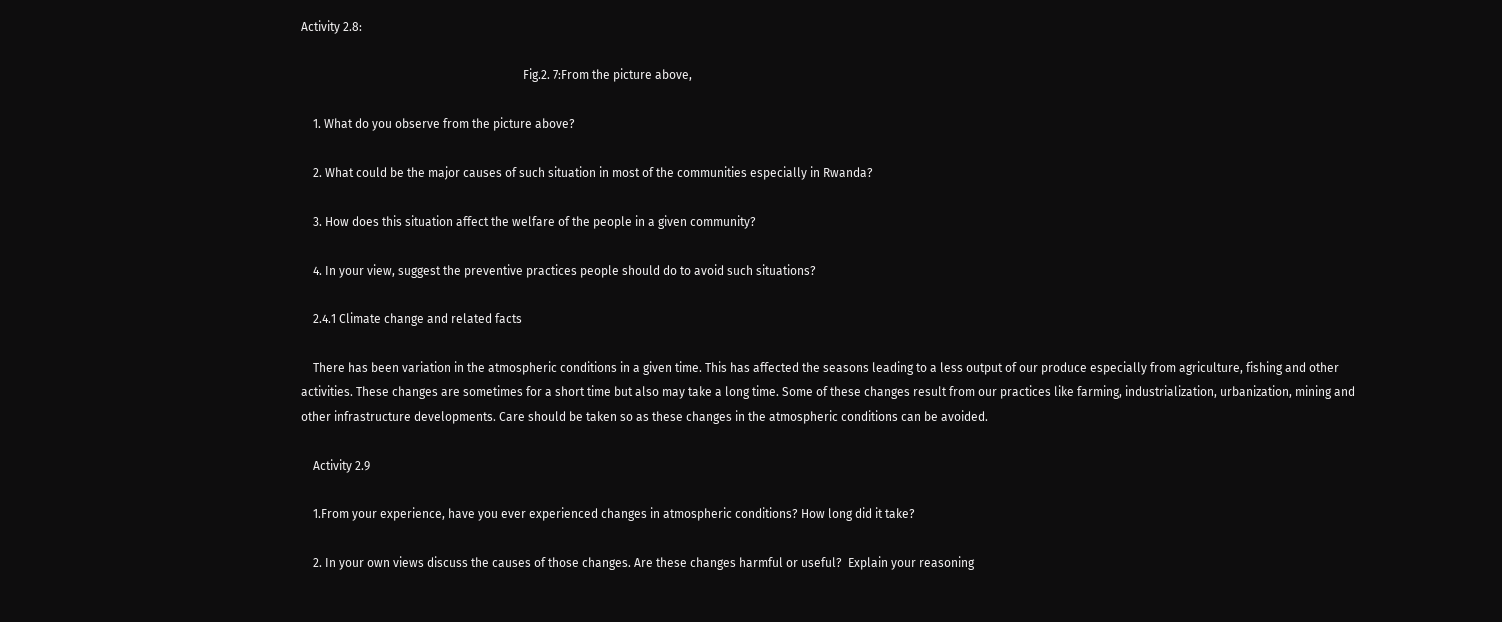Activity 2.8:

                                                                          Fig.2. 7:From the picture above,

    1. What do you observe from the picture above?

    2. What could be the major causes of such situation in most of the communities especially in Rwanda?

    3. How does this situation affect the welfare of the people in a given community?

    4. In your view, suggest the preventive practices people should do to avoid such situations?

    2.4.1 Climate change and related facts

    There has been variation in the atmospheric conditions in a given time. This has affected the seasons leading to a less output of our produce especially from agriculture, fishing and other activities. These changes are sometimes for a short time but also may take a long time. Some of these changes result from our practices like farming, industrialization, urbanization, mining and other infrastructure developments. Care should be taken so as these changes in the atmospheric conditions can be avoided.

    Activity 2.9

    1.From your experience, have you ever experienced changes in atmospheric conditions? How long did it take?

    2. In your own views discuss the causes of those changes. Are these changes harmful or useful?  Explain your reasoning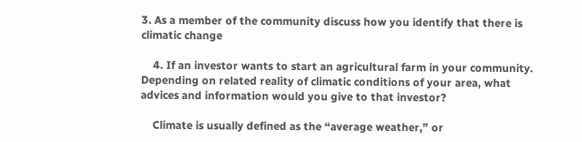3. As a member of the community discuss how you identify that there is climatic change

    4. If an investor wants to start an agricultural farm in your community. Depending on related reality of climatic conditions of your area, what advices and information would you give to that investor?

    Climate is usually defined as the “average weather,” or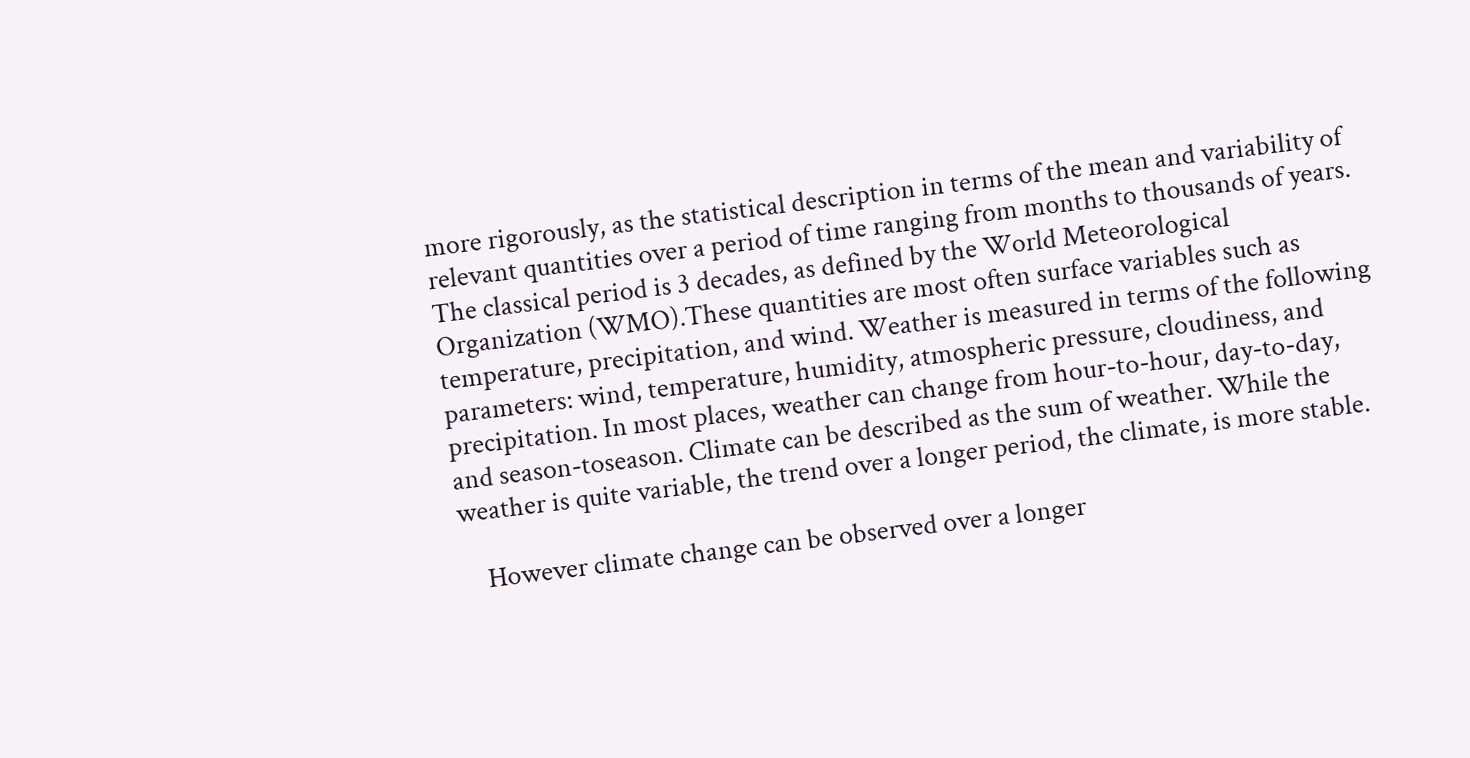more rigorously, as the statistical description in terms of the mean and variability of relevant quantities over a period of time ranging from months to thousands of years. The classical period is 3 decades, as defined by the World Meteorological Organization (WMO).These quantities are most often surface variables such as temperature, precipitation, and wind. Weather is measured in terms of the following parameters: wind, temperature, humidity, atmospheric pressure, cloudiness, and precipitation. In most places, weather can change from hour-to-hour, day-to-day, and season-toseason. Climate can be described as the sum of weather. While the weather is quite variable, the trend over a longer period, the climate, is more stable.

    However climate change can be observed over a longer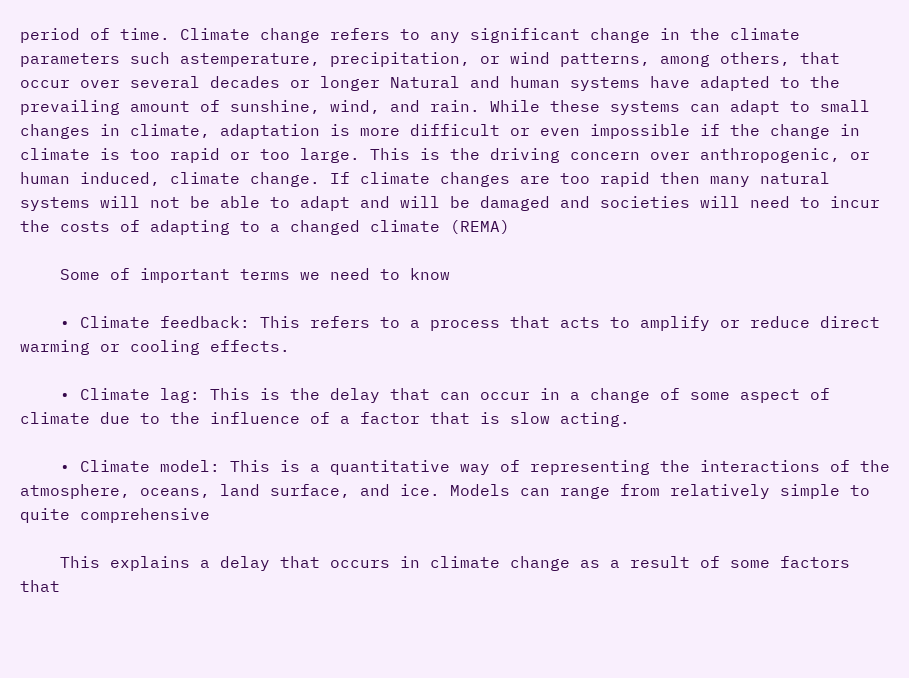period of time. Climate change refers to any significant change in the climate parameters such astemperature, precipitation, or wind patterns, among others, that occur over several decades or longer Natural and human systems have adapted to the prevailing amount of sunshine, wind, and rain. While these systems can adapt to small changes in climate, adaptation is more difficult or even impossible if the change in climate is too rapid or too large. This is the driving concern over anthropogenic, or human induced, climate change. If climate changes are too rapid then many natural systems will not be able to adapt and will be damaged and societies will need to incur the costs of adapting to a changed climate (REMA)

    Some of important terms we need to know

    • Climate feedback: This refers to a process that acts to amplify or reduce direct warming or cooling effects.

    • Climate lag: This is the delay that can occur in a change of some aspect of climate due to the influence of a factor that is slow acting.

    • Climate model: This is a quantitative way of representing the interactions of the atmosphere, oceans, land surface, and ice. Models can range from relatively simple to quite comprehensive

    This explains a delay that occurs in climate change as a result of some factors that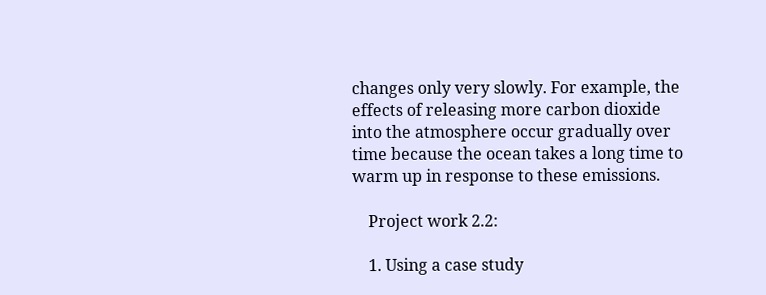changes only very slowly. For example, the effects of releasing more carbon dioxide into the atmosphere occur gradually over time because the ocean takes a long time to warm up in response to these emissions.

    Project work 2.2:

    1. Using a case study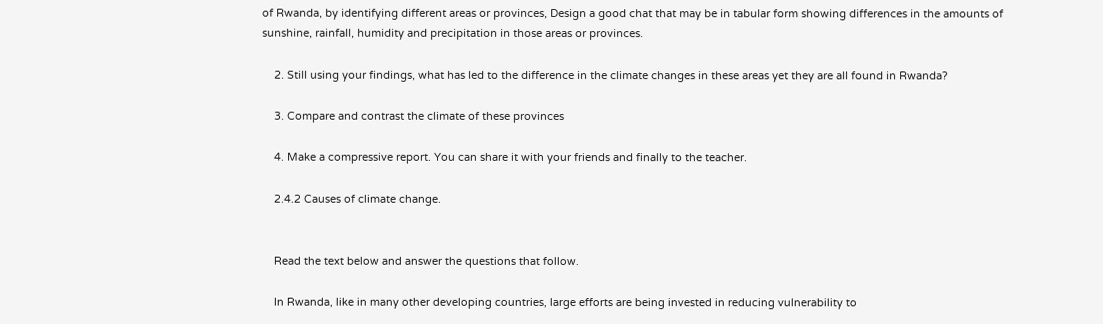of Rwanda, by identifying different areas or provinces, Design a good chat that may be in tabular form showing differences in the amounts of sunshine, rainfall, humidity and precipitation in those areas or provinces.

    2. Still using your findings, what has led to the difference in the climate changes in these areas yet they are all found in Rwanda?

    3. Compare and contrast the climate of these provinces

    4. Make a compressive report. You can share it with your friends and finally to the teacher.

    2.4.2 Causes of climate change.


    Read the text below and answer the questions that follow.

    In Rwanda, like in many other developing countries, large efforts are being invested in reducing vulnerability to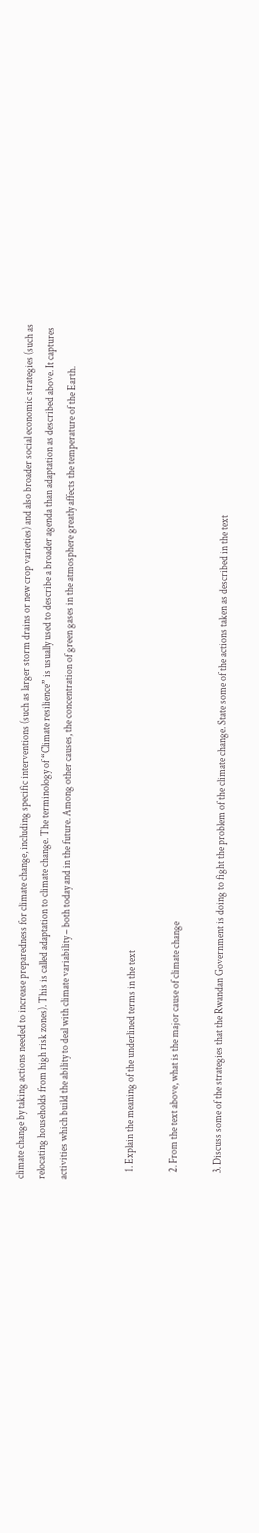climate change by taking actions needed to increase preparedness for climate change, including specific interventions (such as larger storm drains or new crop varieties) and also broader social economic strategies (such as relocating households from high risk zones). This is called adaptation to climate change. The terminology of “Climate resilience” is usually used to describe a broader agenda than adaptation as described above. It captures activities which build the ability to deal with climate variability – both today and in the future. Among other causes, the concentration of green gases in the atmosphere greatly affects the temperature of the Earth.


    1. Explain the meaning of the underlined terms in the text

    2. From the text above, what is the major cause of climate change

    3. Discuss some of the strategies that the Rwandan Government is doing to fight the problem of the climate change. State some of the actions taken as described in the text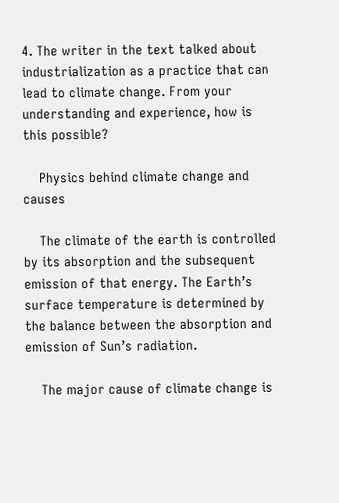4. The writer in the text talked about industrialization as a practice that can lead to climate change. From your understanding and experience, how is this possible?

    Physics behind climate change and causes

    The climate of the earth is controlled by its absorption and the subsequent emission of that energy. The Earth’s surface temperature is determined by the balance between the absorption and emission of Sun’s radiation.

    The major cause of climate change is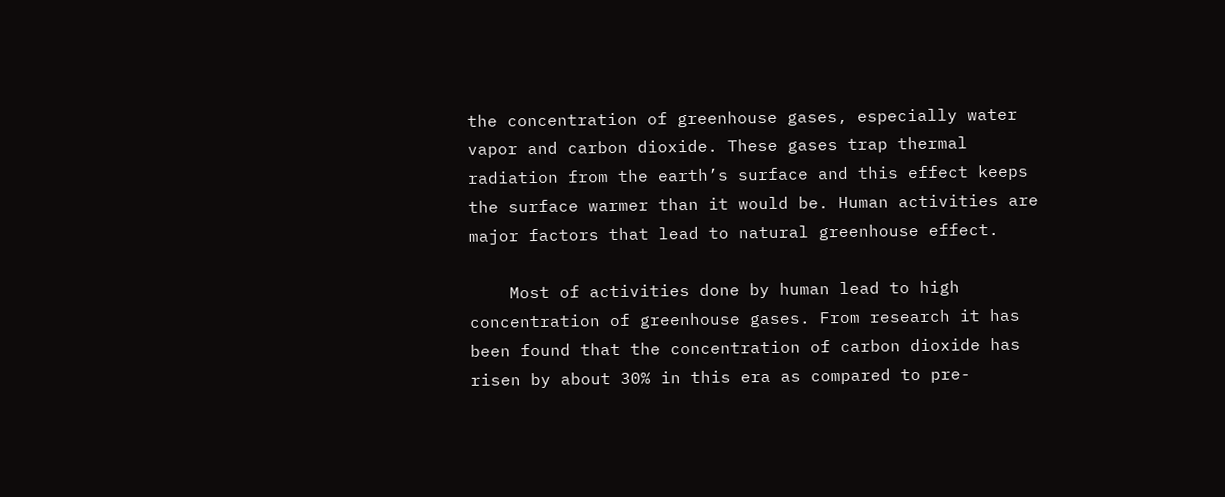the concentration of greenhouse gases, especially water vapor and carbon dioxide. These gases trap thermal radiation from the earth’s surface and this effect keeps the surface warmer than it would be. Human activities are major factors that lead to natural greenhouse effect.

    Most of activities done by human lead to high concentration of greenhouse gases. From research it has been found that the concentration of carbon dioxide has risen by about 30% in this era as compared to pre-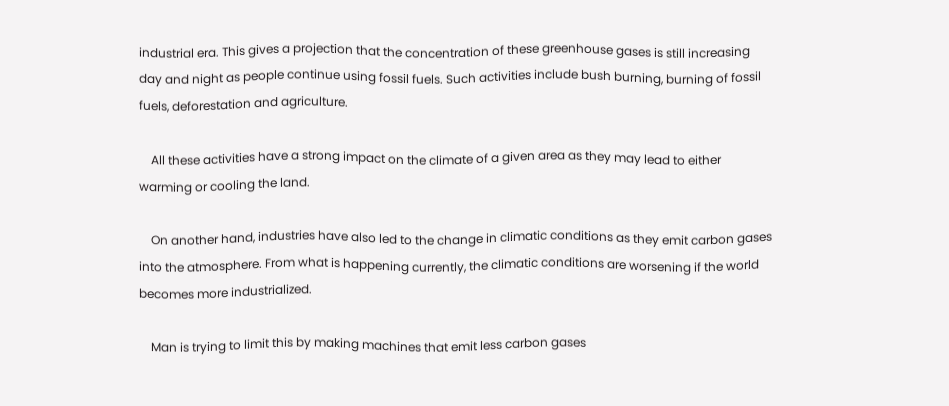industrial era. This gives a projection that the concentration of these greenhouse gases is still increasing day and night as people continue using fossil fuels. Such activities include bush burning, burning of fossil fuels, deforestation and agriculture.

    All these activities have a strong impact on the climate of a given area as they may lead to either warming or cooling the land.

    On another hand, industries have also led to the change in climatic conditions as they emit carbon gases into the atmosphere. From what is happening currently, the climatic conditions are worsening if the world becomes more industrialized.

    Man is trying to limit this by making machines that emit less carbon gases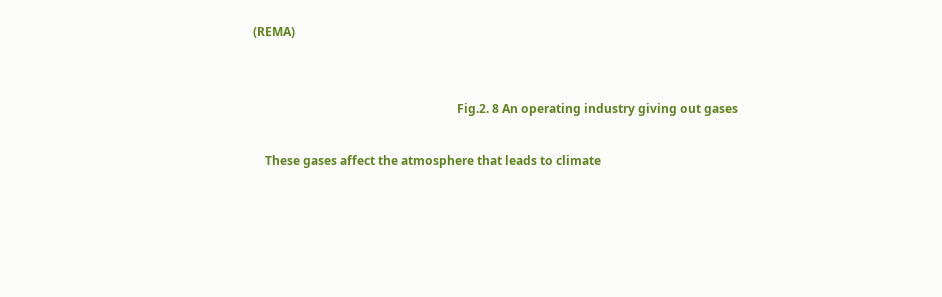(REMA)


                                                                    Fig.2. 8 An operating industry giving out gases

    These gases affect the atmosphere that leads to climate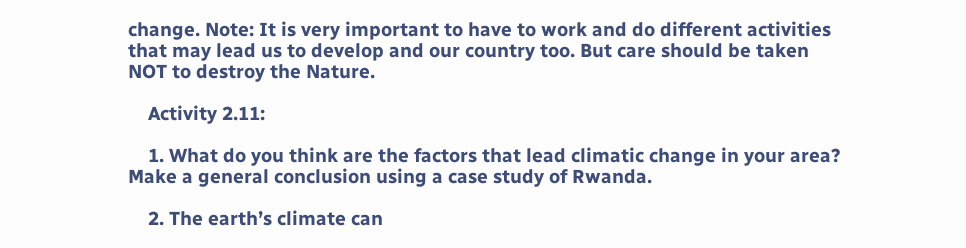change. Note: It is very important to have to work and do different activities that may lead us to develop and our country too. But care should be taken NOT to destroy the Nature.

    Activity 2.11:

    1. What do you think are the factors that lead climatic change in your area? Make a general conclusion using a case study of Rwanda.

    2. The earth’s climate can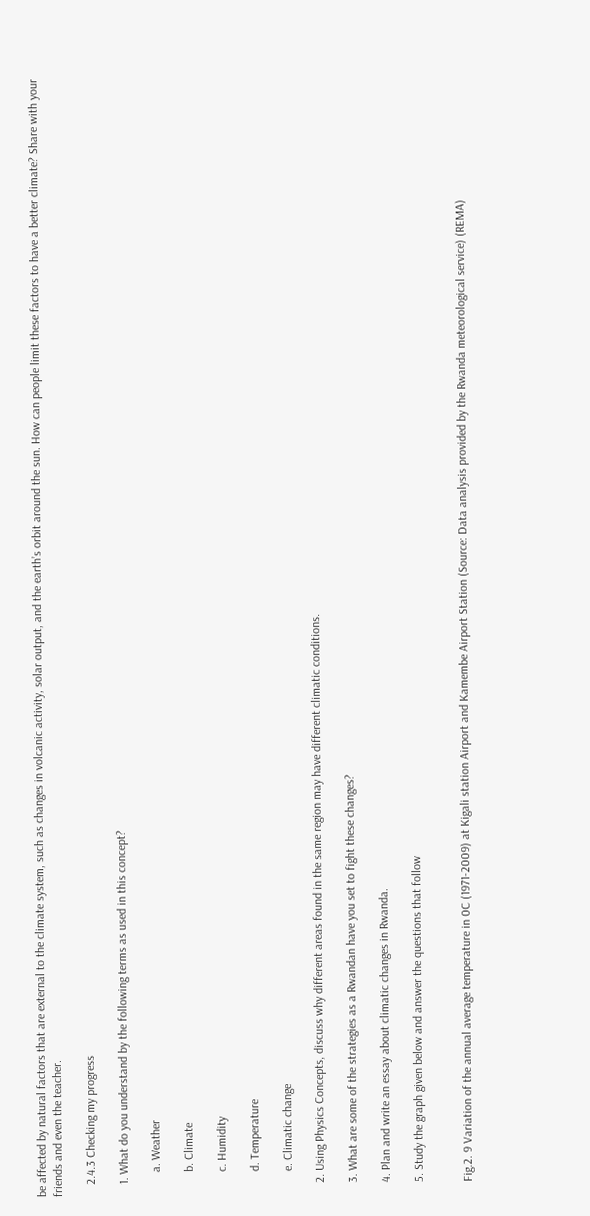be affected by natural factors that are external to the climate system, such as changes in volcanic activity, solar output, and the earth’s orbit around the sun. How can people limit these factors to have a better climate? Share with your friends and even the teacher.

    2.4.3 Checking my progress

    1. What do you understand by the following terms as used in this concept?

        a. Weather

        b. Climate

        c. Humidity

        d. Temperature

        e. Climatic change

    2. Using Physics Concepts, discuss why different areas found in the same region may have different climatic conditions.

    3. What are some of the strategies as a Rwandan have you set to fight these changes?

    4. Plan and write an essay about climatic changes in Rwanda.

    5. Study the graph given below and answer the questions that follow


    Fig.2. 9 Variation of the annual average temperature in 0C (1971-2009) at Kigali station Airport and Kamembe Airport Station (Source: Data analysis provided by the Rwanda meteorological service) (REMA)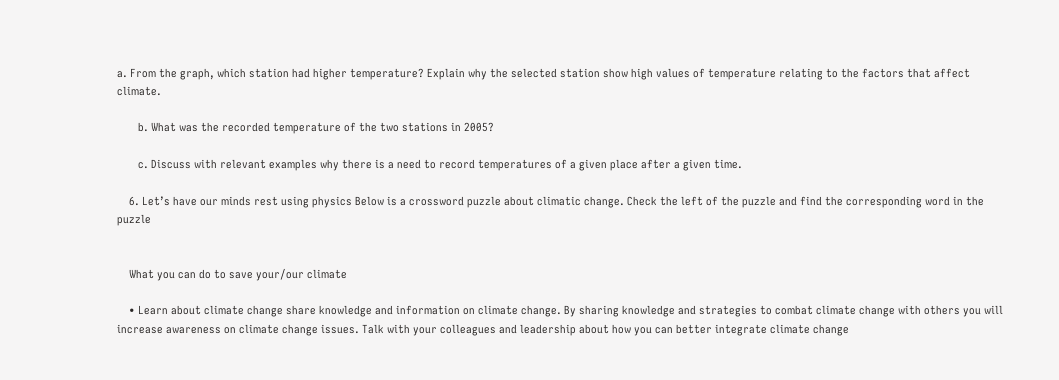a. From the graph, which station had higher temperature? Explain why the selected station show high values of temperature relating to the factors that affect climate.

       b. What was the recorded temperature of the two stations in 2005?

       c. Discuss with relevant examples why there is a need to record temperatures of a given place after a given time.

    6. Let’s have our minds rest using physics Below is a crossword puzzle about climatic change. Check the left of the puzzle and find the corresponding word in the puzzle


    What you can do to save your/our climate

    • Learn about climate change share knowledge and information on climate change. By sharing knowledge and strategies to combat climate change with others you will increase awareness on climate change issues. Talk with your colleagues and leadership about how you can better integrate climate change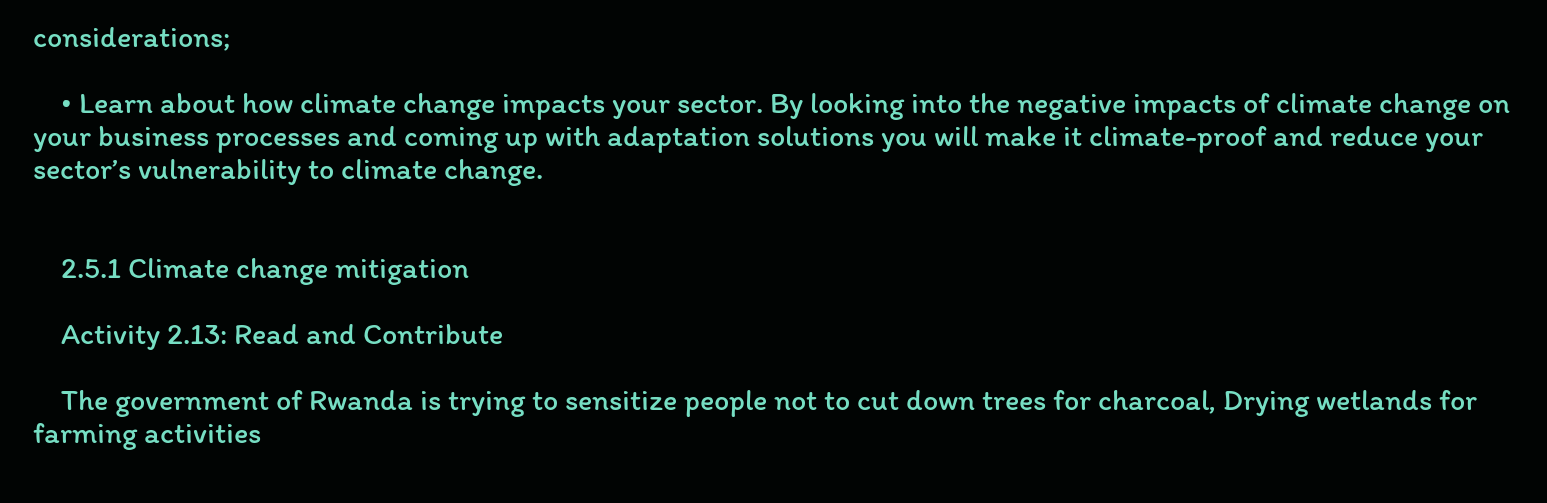considerations;

    • Learn about how climate change impacts your sector. By looking into the negative impacts of climate change on your business processes and coming up with adaptation solutions you will make it climate-proof and reduce your sector’s vulnerability to climate change.


    2.5.1 Climate change mitigation

    Activity 2.13: Read and Contribute

    The government of Rwanda is trying to sensitize people not to cut down trees for charcoal, Drying wetlands for farming activities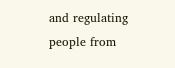and regulating people from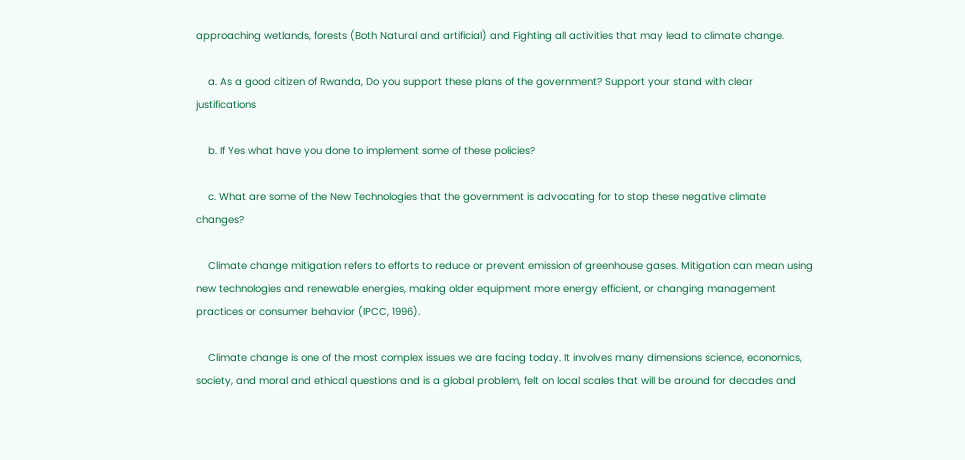approaching wetlands, forests (Both Natural and artificial) and Fighting all activities that may lead to climate change.

    a. As a good citizen of Rwanda, Do you support these plans of the government? Support your stand with clear justifications

    b. If Yes what have you done to implement some of these policies?

    c. What are some of the New Technologies that the government is advocating for to stop these negative climate changes?

    Climate change mitigation refers to efforts to reduce or prevent emission of greenhouse gases. Mitigation can mean using new technologies and renewable energies, making older equipment more energy efficient, or changing management practices or consumer behavior (IPCC, 1996).

    Climate change is one of the most complex issues we are facing today. It involves many dimensions science, economics, society, and moral and ethical questions and is a global problem, felt on local scales that will be around for decades and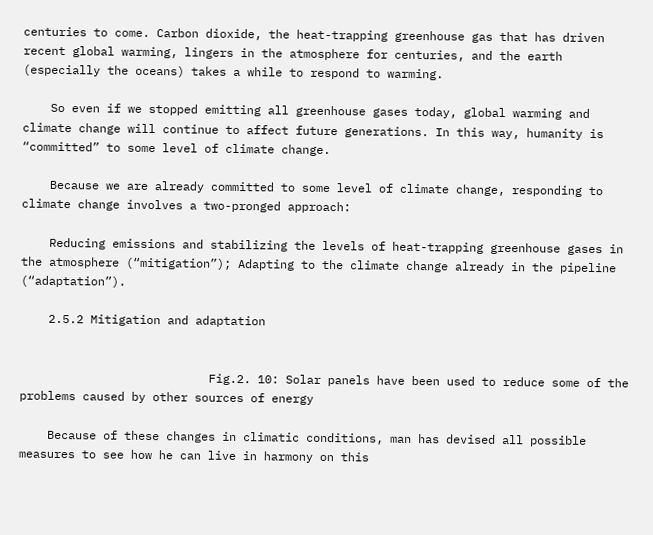centuries to come. Carbon dioxide, the heat-trapping greenhouse gas that has driven recent global warming, lingers in the atmosphere for centuries, and the earth (especially the oceans) takes a while to respond to warming.

    So even if we stopped emitting all greenhouse gases today, global warming and climate change will continue to affect future generations. In this way, humanity is “committed” to some level of climate change.

    Because we are already committed to some level of climate change, responding to climate change involves a two-pronged approach:

    Reducing emissions and stabilizing the levels of heat-trapping greenhouse gases in the atmosphere (“mitigation”); Adapting to the climate change already in the pipeline (“adaptation”).

    2.5.2 Mitigation and adaptation


                           Fig.2. 10: Solar panels have been used to reduce some of the problems caused by other sources of energy

    Because of these changes in climatic conditions, man has devised all possible measures to see how he can live in harmony on this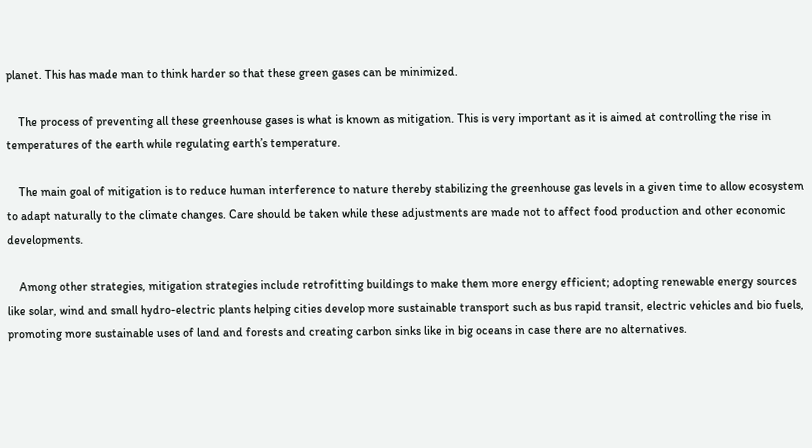planet. This has made man to think harder so that these green gases can be minimized.

    The process of preventing all these greenhouse gases is what is known as mitigation. This is very important as it is aimed at controlling the rise in temperatures of the earth while regulating earth’s temperature.

    The main goal of mitigation is to reduce human interference to nature thereby stabilizing the greenhouse gas levels in a given time to allow ecosystem to adapt naturally to the climate changes. Care should be taken while these adjustments are made not to affect food production and other economic developments.

    Among other strategies, mitigation strategies include retrofitting buildings to make them more energy efficient; adopting renewable energy sources like solar, wind and small hydro-electric plants helping cities develop more sustainable transport such as bus rapid transit, electric vehicles and bio fuels, promoting more sustainable uses of land and forests and creating carbon sinks like in big oceans in case there are no alternatives.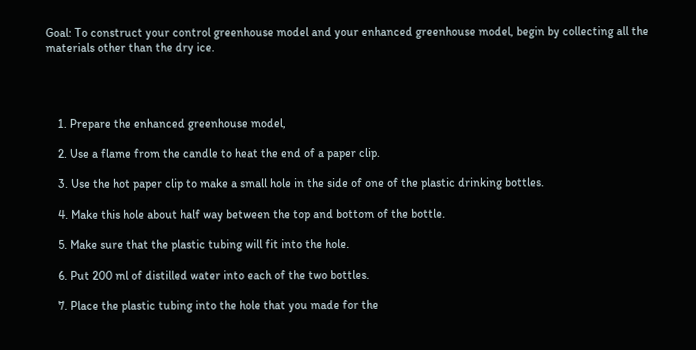Goal: To construct your control greenhouse model and your enhanced greenhouse model, begin by collecting all the materials other than the dry ice.




    1. Prepare the enhanced greenhouse model,

    2. Use a flame from the candle to heat the end of a paper clip.

    3. Use the hot paper clip to make a small hole in the side of one of the plastic drinking bottles.

    4. Make this hole about half way between the top and bottom of the bottle.

    5. Make sure that the plastic tubing will fit into the hole.

    6. Put 200 ml of distilled water into each of the two bottles.

    7. Place the plastic tubing into the hole that you made for the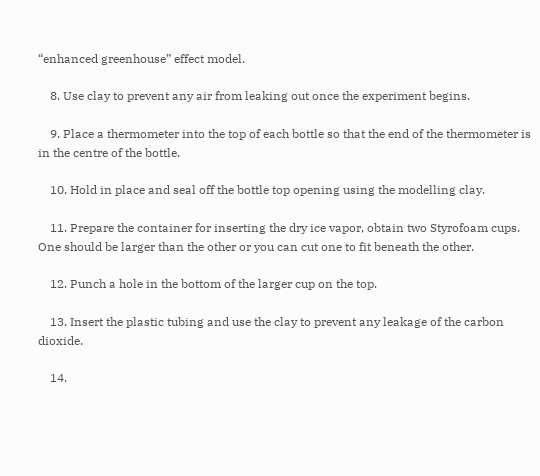“enhanced greenhouse” effect model.

    8. Use clay to prevent any air from leaking out once the experiment begins.

    9. Place a thermometer into the top of each bottle so that the end of the thermometer is in the centre of the bottle.

    10. Hold in place and seal off the bottle top opening using the modelling clay.

    11. Prepare the container for inserting the dry ice vapor, obtain two Styrofoam cups. One should be larger than the other or you can cut one to fit beneath the other.

    12. Punch a hole in the bottom of the larger cup on the top.

    13. Insert the plastic tubing and use the clay to prevent any leakage of the carbon dioxide.

    14.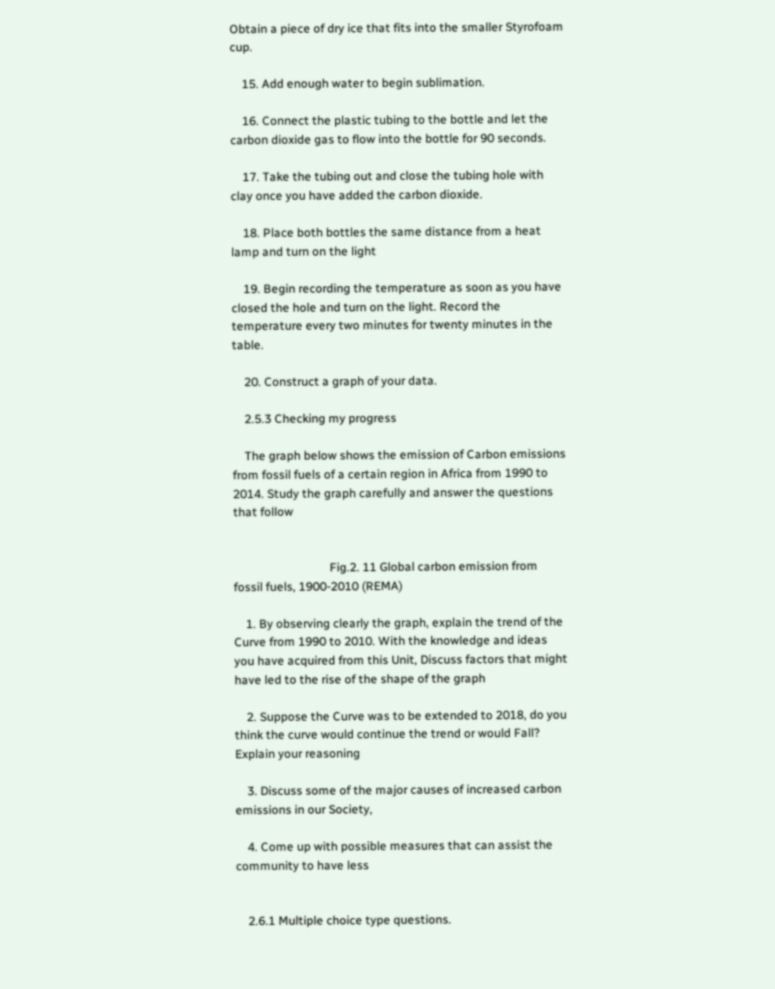Obtain a piece of dry ice that fits into the smaller Styrofoam cup.

    15. Add enough water to begin sublimation.

    16. Connect the plastic tubing to the bottle and let the carbon dioxide gas to flow into the bottle for 90 seconds.

    17. Take the tubing out and close the tubing hole with clay once you have added the carbon dioxide.

    18. Place both bottles the same distance from a heat lamp and turn on the light

    19. Begin recording the temperature as soon as you have closed the hole and turn on the light. Record the temperature every two minutes for twenty minutes in the table.

    20. Construct a graph of your data.

    2.5.3 Checking my progress

    The graph below shows the emission of Carbon emissions from fossil fuels of a certain region in Africa from 1990 to 2014. Study the graph carefully and answer the questions that follow


                                Fig.2. 11 Global carbon emission from fossil fuels, 1900-2010 (REMA)

    1. By observing clearly the graph, explain the trend of the Curve from 1990 to 2010. With the knowledge and ideas you have acquired from this Unit, Discuss factors that might have led to the rise of the shape of the graph

    2. Suppose the Curve was to be extended to 2018, do you think the curve would continue the trend or would Fall? Explain your reasoning

    3. Discuss some of the major causes of increased carbon emissions in our Society,

    4. Come up with possible measures that can assist the community to have less


    2.6.1 Multiple choice type questions.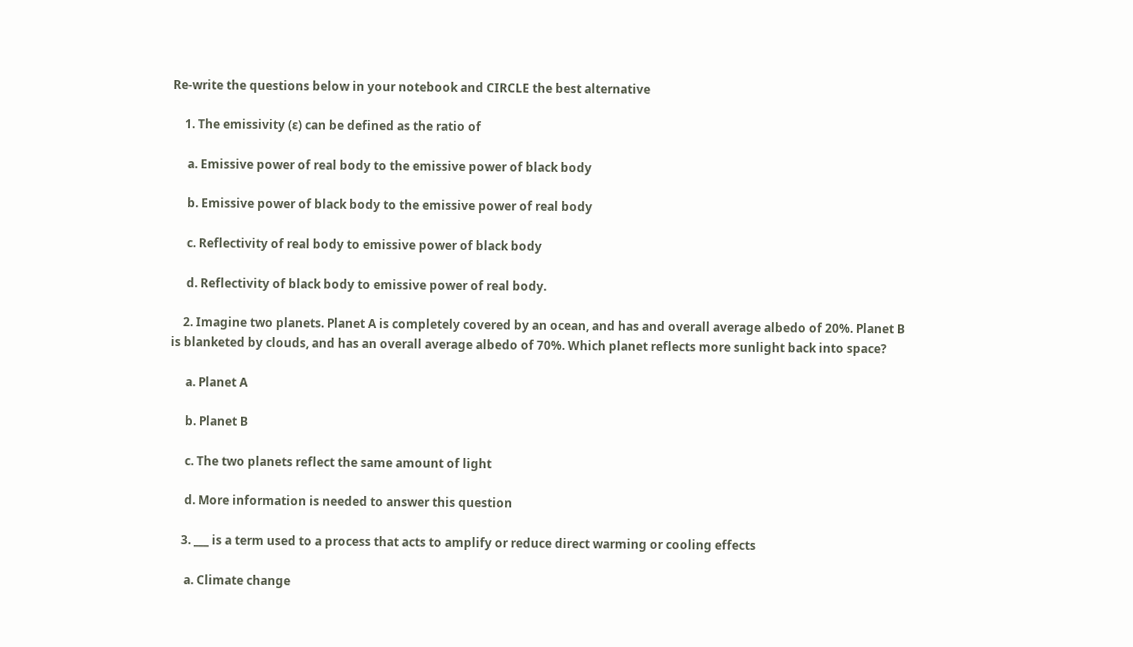Re-write the questions below in your notebook and CIRCLE the best alternative

    1. The emissivity (ε) can be defined as the ratio of

     a. Emissive power of real body to the emissive power of black body

     b. Emissive power of black body to the emissive power of real body

     c. Reflectivity of real body to emissive power of black body

     d. Reflectivity of black body to emissive power of real body.

    2. Imagine two planets. Planet A is completely covered by an ocean, and has and overall average albedo of 20%. Planet B is blanketed by clouds, and has an overall average albedo of 70%. Which planet reflects more sunlight back into space?

     a. Planet A

     b. Planet B

     c. The two planets reflect the same amount of light

     d. More information is needed to answer this question

    3. ___ is a term used to a process that acts to amplify or reduce direct warming or cooling effects

     a. Climate change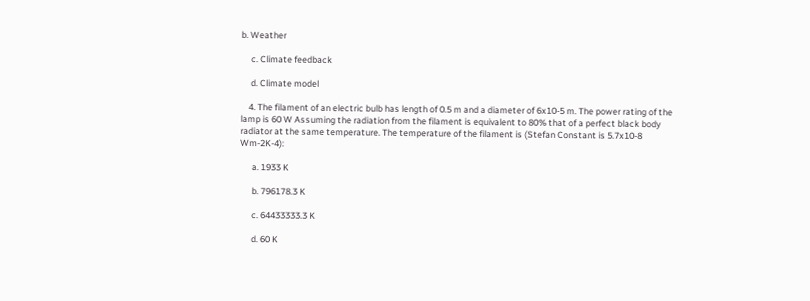b. Weather

     c. Climate feedback

     d. Climate model

    4. The filament of an electric bulb has length of 0.5 m and a diameter of 6x10-5 m. The power rating of the lamp is 60 W Assuming the radiation from the filament is equivalent to 80% that of a perfect black body radiator at the same temperature. The temperature of the filament is (Stefan Constant is 5.7x10-8 Wm-2K-4):

      a. 1933 K

      b. 796178.3 K

      c. 64433333.3 K

      d. 60 K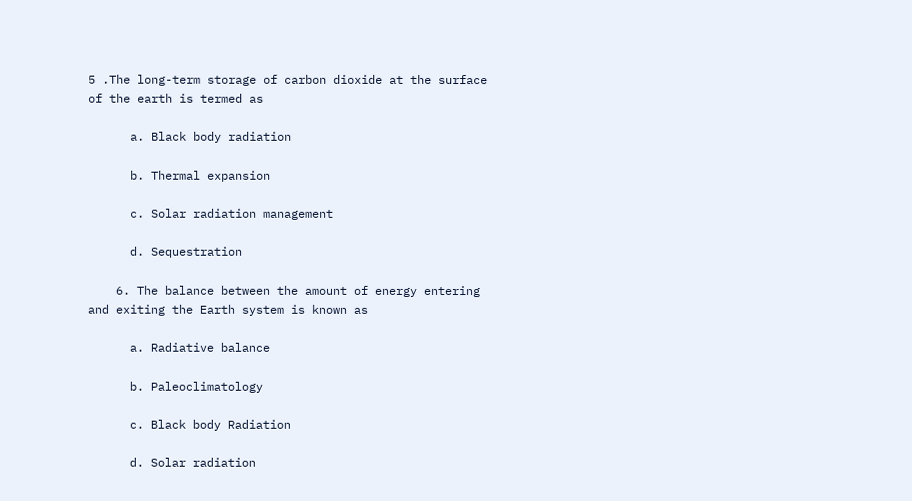5 .The long-term storage of carbon dioxide at the surface of the earth is termed as

      a. Black body radiation

      b. Thermal expansion

      c. Solar radiation management

      d. Sequestration

    6. The balance between the amount of energy entering and exiting the Earth system is known as

      a. Radiative balance

      b. Paleoclimatology

      c. Black body Radiation

      d. Solar radiation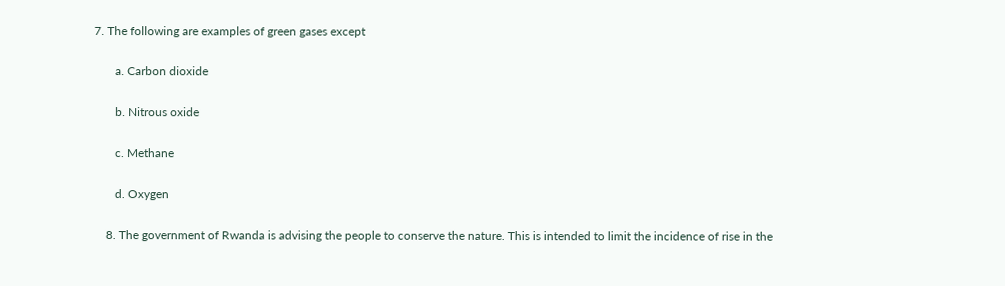7. The following are examples of green gases except

       a. Carbon dioxide

       b. Nitrous oxide

       c. Methane

       d. Oxygen

    8. The government of Rwanda is advising the people to conserve the nature. This is intended to limit the incidence of rise in the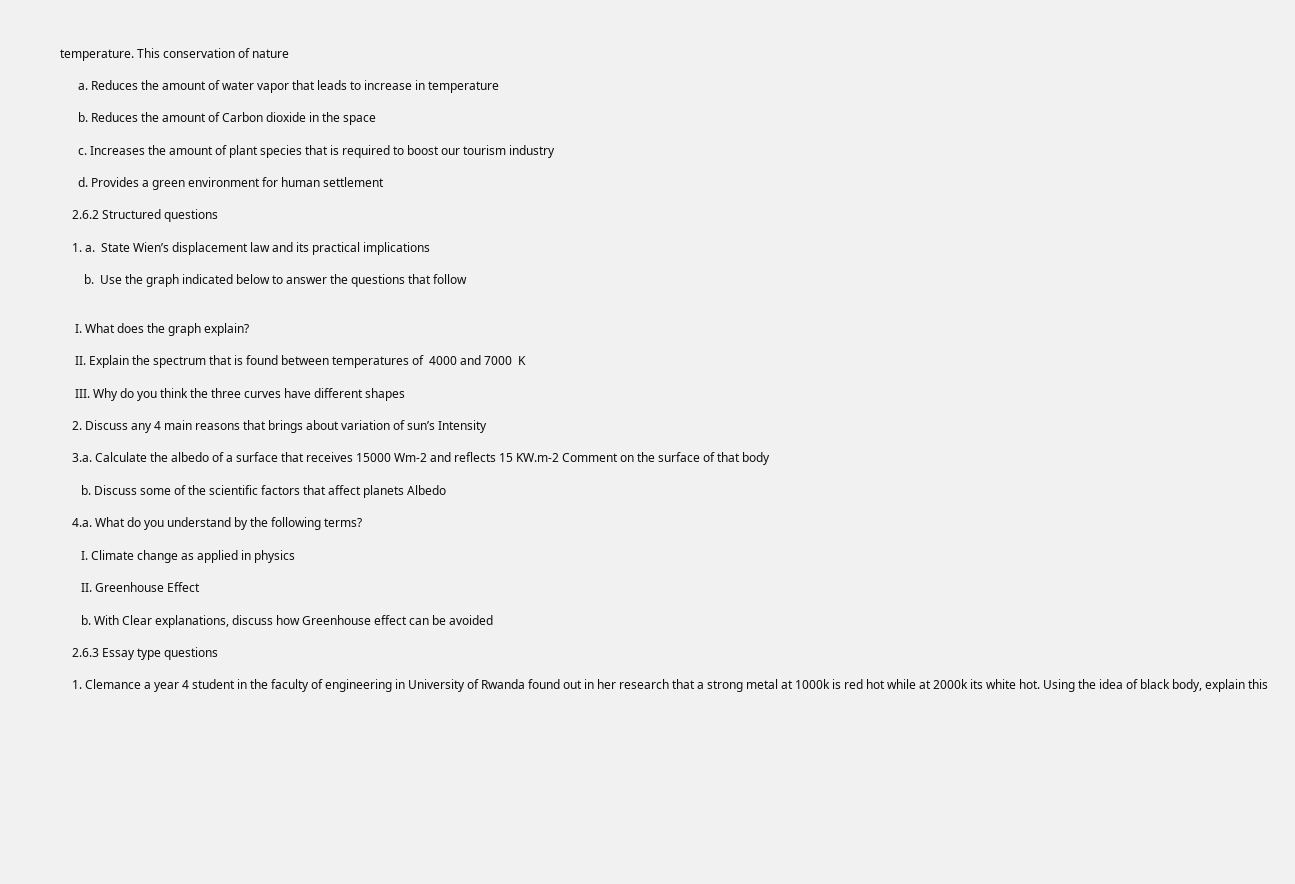temperature. This conservation of nature

      a. Reduces the amount of water vapor that leads to increase in temperature

      b. Reduces the amount of Carbon dioxide in the space

      c. Increases the amount of plant species that is required to boost our tourism industry

      d. Provides a green environment for human settlement

    2.6.2 Structured questions

    1. a.  State Wien’s displacement law and its practical implications

        b.  Use the graph indicated below to answer the questions that follow


     I. What does the graph explain?

     II. Explain the spectrum that is found between temperatures of  4000 and 7000  K

     III. Why do you think the three curves have different shapes

    2. Discuss any 4 main reasons that brings about variation of sun’s Intensity

    3.a. Calculate the albedo of a surface that receives 15000 Wm-2 and reflects 15 KW.m-2 Comment on the surface of that body

       b. Discuss some of the scientific factors that affect planets Albedo

    4.a. What do you understand by the following terms?

       I. Climate change as applied in physics

       II. Greenhouse Effect

       b. With Clear explanations, discuss how Greenhouse effect can be avoided

    2.6.3 Essay type questions

    1. Clemance a year 4 student in the faculty of engineering in University of Rwanda found out in her research that a strong metal at 1000k is red hot while at 2000k its white hot. Using the idea of black body, explain this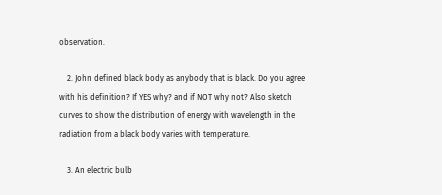observation.

    2. John defined black body as anybody that is black. Do you agree with his definition? If YES why? and if NOT why not? Also sketch curves to show the distribution of energy with wavelength in the radiation from a black body varies with temperature.

    3. An electric bulb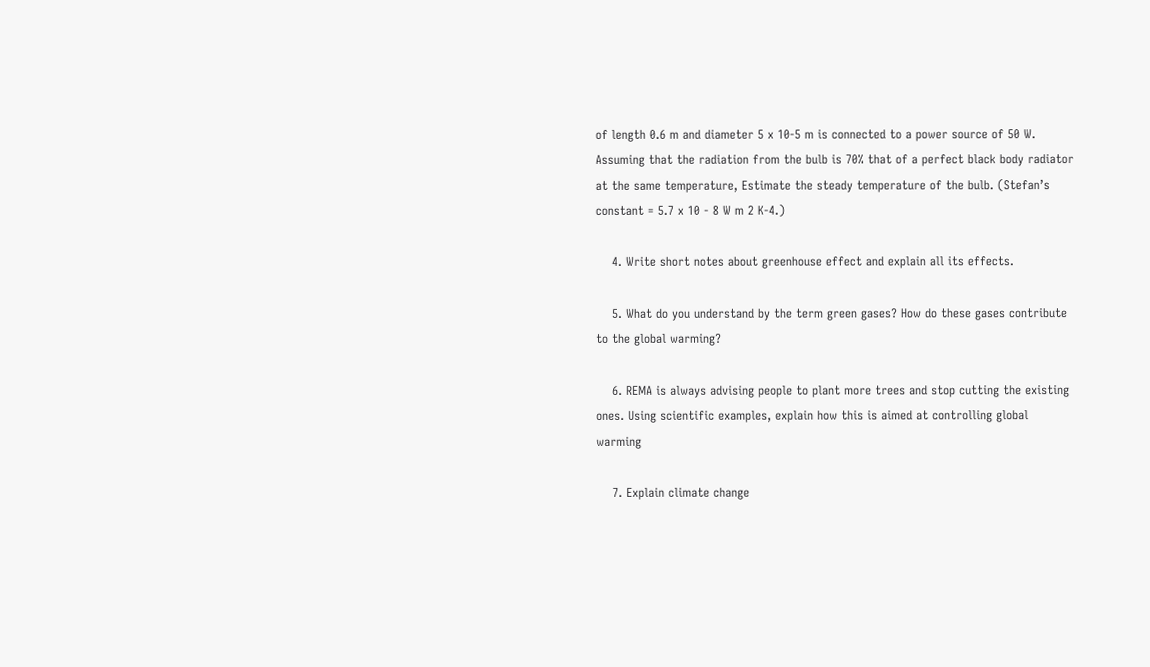of length 0.6 m and diameter 5 x 10-5 m is connected to a power source of 50 W. Assuming that the radiation from the bulb is 70% that of a perfect black body radiator at the same temperature, Estimate the steady temperature of the bulb. (Stefan’s constant = 5.7 x 10 - 8 W m 2 K-4.)

    4. Write short notes about greenhouse effect and explain all its effects.

    5. What do you understand by the term green gases? How do these gases contribute to the global warming?

    6. REMA is always advising people to plant more trees and stop cutting the existing ones. Using scientific examples, explain how this is aimed at controlling global warming

    7. Explain climate change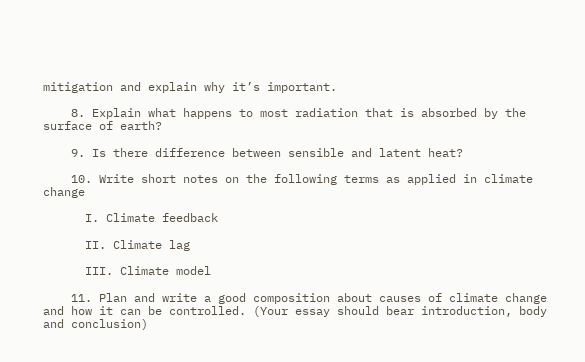mitigation and explain why it’s important.

    8. Explain what happens to most radiation that is absorbed by the surface of earth?

    9. Is there difference between sensible and latent heat?

    10. Write short notes on the following terms as applied in climate change

      I. Climate feedback

      II. Climate lag

      III. Climate model

    11. Plan and write a good composition about causes of climate change and how it can be controlled. (Your essay should bear introduction, body and conclusion)